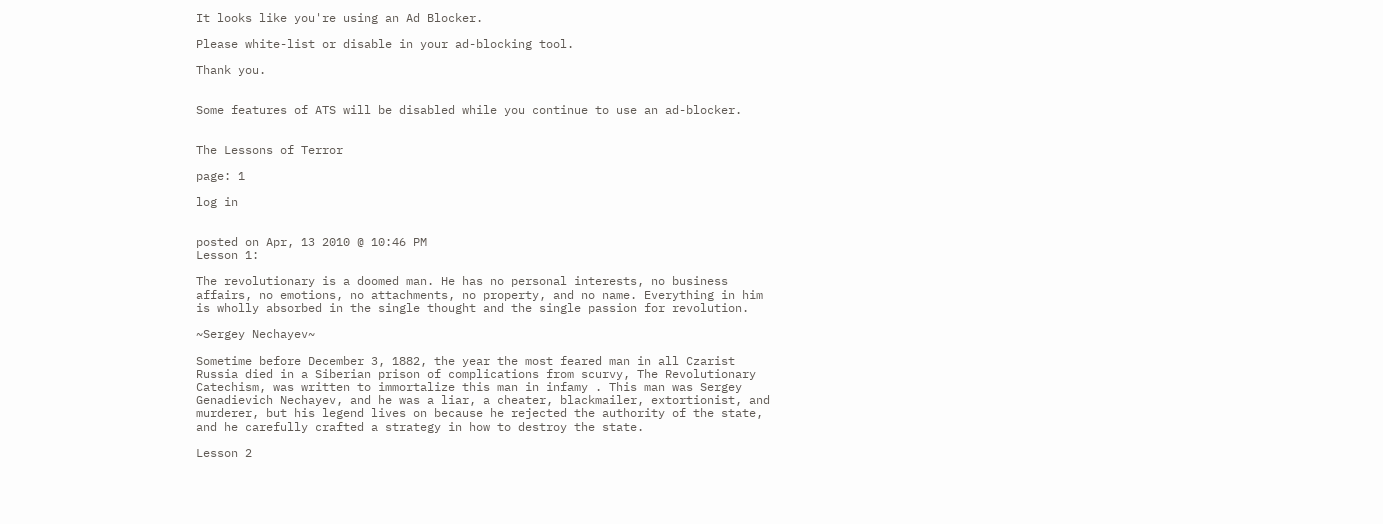It looks like you're using an Ad Blocker.

Please white-list or disable in your ad-blocking tool.

Thank you.


Some features of ATS will be disabled while you continue to use an ad-blocker.


The Lessons of Terror

page: 1

log in


posted on Apr, 13 2010 @ 10:46 PM
Lesson 1:

The revolutionary is a doomed man. He has no personal interests, no business affairs, no emotions, no attachments, no property, and no name. Everything in him is wholly absorbed in the single thought and the single passion for revolution.

~Sergey Nechayev~

Sometime before December 3, 1882, the year the most feared man in all Czarist Russia died in a Siberian prison of complications from scurvy, The Revolutionary Catechism, was written to immortalize this man in infamy . This man was Sergey Genadievich Nechayev, and he was a liar, a cheater, blackmailer, extortionist, and murderer, but his legend lives on because he rejected the authority of the state, and he carefully crafted a strategy in how to destroy the state.

Lesson 2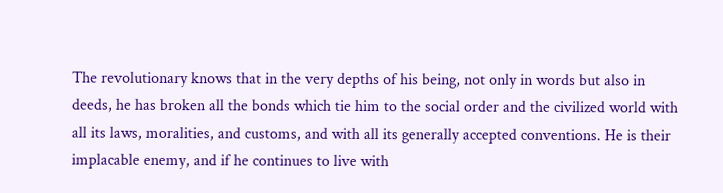The revolutionary knows that in the very depths of his being, not only in words but also in deeds, he has broken all the bonds which tie him to the social order and the civilized world with all its laws, moralities, and customs, and with all its generally accepted conventions. He is their implacable enemy, and if he continues to live with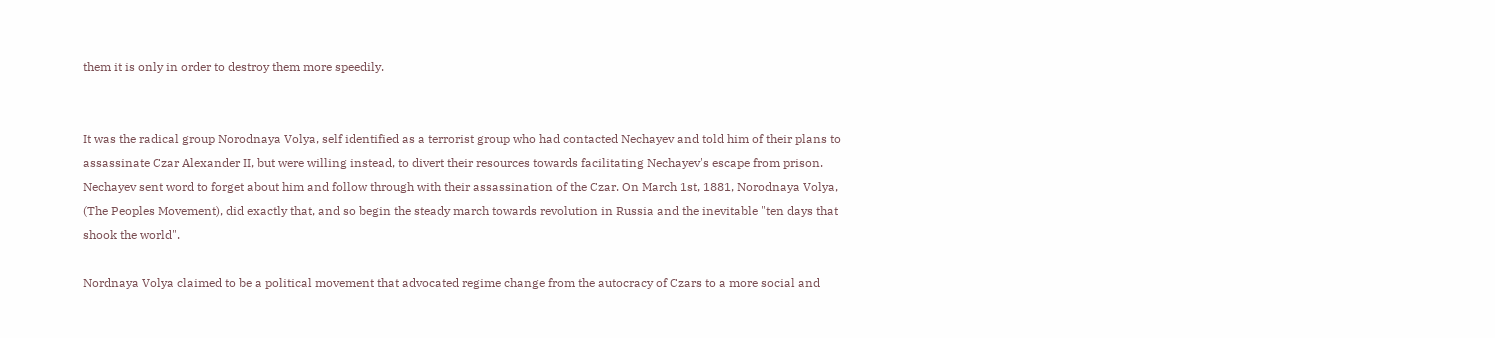them it is only in order to destroy them more speedily.


It was the radical group Norodnaya Volya, self identified as a terrorist group who had contacted Nechayev and told him of their plans to assassinate Czar Alexander II, but were willing instead, to divert their resources towards facilitating Nechayev's escape from prison. Nechayev sent word to forget about him and follow through with their assassination of the Czar. On March 1st, 1881, Norodnaya Volya, (The Peoples Movement), did exactly that, and so begin the steady march towards revolution in Russia and the inevitable "ten days that shook the world".

Nordnaya Volya claimed to be a political movement that advocated regime change from the autocracy of Czars to a more social and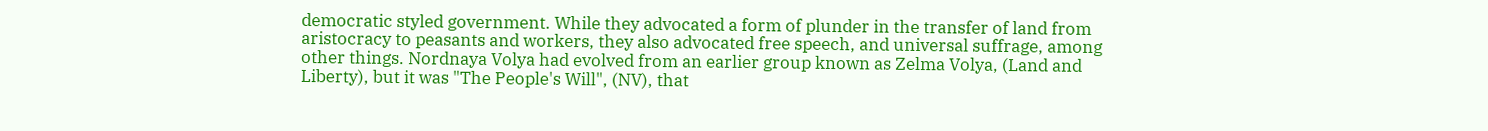democratic styled government. While they advocated a form of plunder in the transfer of land from aristocracy to peasants and workers, they also advocated free speech, and universal suffrage, among other things. Nordnaya Volya had evolved from an earlier group known as Zelma Volya, (Land and Liberty), but it was "The People's Will", (NV), that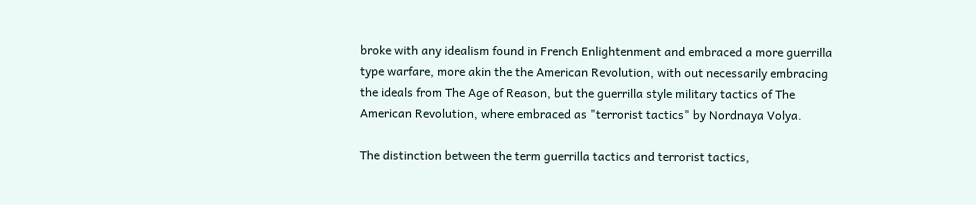broke with any idealism found in French Enlightenment and embraced a more guerrilla type warfare, more akin the the American Revolution, with out necessarily embracing the ideals from The Age of Reason, but the guerrilla style military tactics of The American Revolution, where embraced as "terrorist tactics" by Nordnaya Volya.

The distinction between the term guerrilla tactics and terrorist tactics,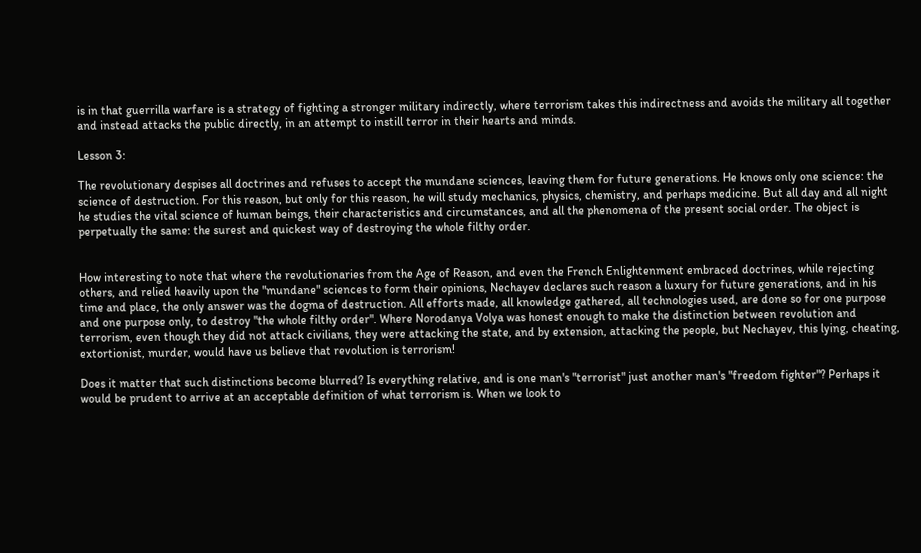is in that guerrilla warfare is a strategy of fighting a stronger military indirectly, where terrorism takes this indirectness and avoids the military all together and instead attacks the public directly, in an attempt to instill terror in their hearts and minds.

Lesson 3:

The revolutionary despises all doctrines and refuses to accept the mundane sciences, leaving them for future generations. He knows only one science: the science of destruction. For this reason, but only for this reason, he will study mechanics, physics, chemistry, and perhaps medicine. But all day and all night he studies the vital science of human beings, their characteristics and circumstances, and all the phenomena of the present social order. The object is perpetually the same: the surest and quickest way of destroying the whole filthy order.


How interesting to note that where the revolutionaries from the Age of Reason, and even the French Enlightenment embraced doctrines, while rejecting others, and relied heavily upon the "mundane" sciences to form their opinions, Nechayev declares such reason a luxury for future generations, and in his time and place, the only answer was the dogma of destruction. All efforts made, all knowledge gathered, all technologies used, are done so for one purpose and one purpose only, to destroy "the whole filthy order". Where Norodanya Volya was honest enough to make the distinction between revolution and terrorism, even though they did not attack civilians, they were attacking the state, and by extension, attacking the people, but Nechayev, this lying, cheating, extortionist, murder, would have us believe that revolution is terrorism!

Does it matter that such distinctions become blurred? Is everything relative, and is one man's "terrorist" just another man's "freedom fighter"? Perhaps it would be prudent to arrive at an acceptable definition of what terrorism is. When we look to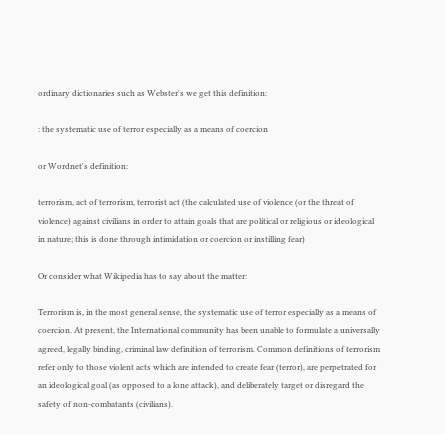ordinary dictionaries such as Webster's we get this definition:

: the systematic use of terror especially as a means of coercion

or Wordnet's definition:

terrorism, act of terrorism, terrorist act (the calculated use of violence (or the threat of violence) against civilians in order to attain goals that are political or religious or ideological in nature; this is done through intimidation or coercion or instilling fear)

Or consider what Wikipedia has to say about the matter:

Terrorism is, in the most general sense, the systematic use of terror especially as a means of coercion. At present, the International community has been unable to formulate a universally agreed, legally binding, criminal law definition of terrorism. Common definitions of terrorism refer only to those violent acts which are intended to create fear (terror), are perpetrated for an ideological goal (as opposed to a lone attack), and deliberately target or disregard the safety of non-combatants (civilians).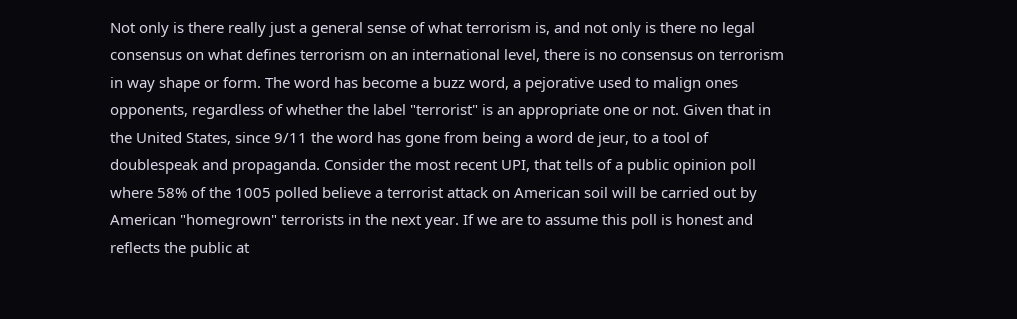Not only is there really just a general sense of what terrorism is, and not only is there no legal consensus on what defines terrorism on an international level, there is no consensus on terrorism in way shape or form. The word has become a buzz word, a pejorative used to malign ones opponents, regardless of whether the label "terrorist" is an appropriate one or not. Given that in the United States, since 9/11 the word has gone from being a word de jeur, to a tool of doublespeak and propaganda. Consider the most recent UPI, that tells of a public opinion poll where 58% of the 1005 polled believe a terrorist attack on American soil will be carried out by American "homegrown" terrorists in the next year. If we are to assume this poll is honest and reflects the public at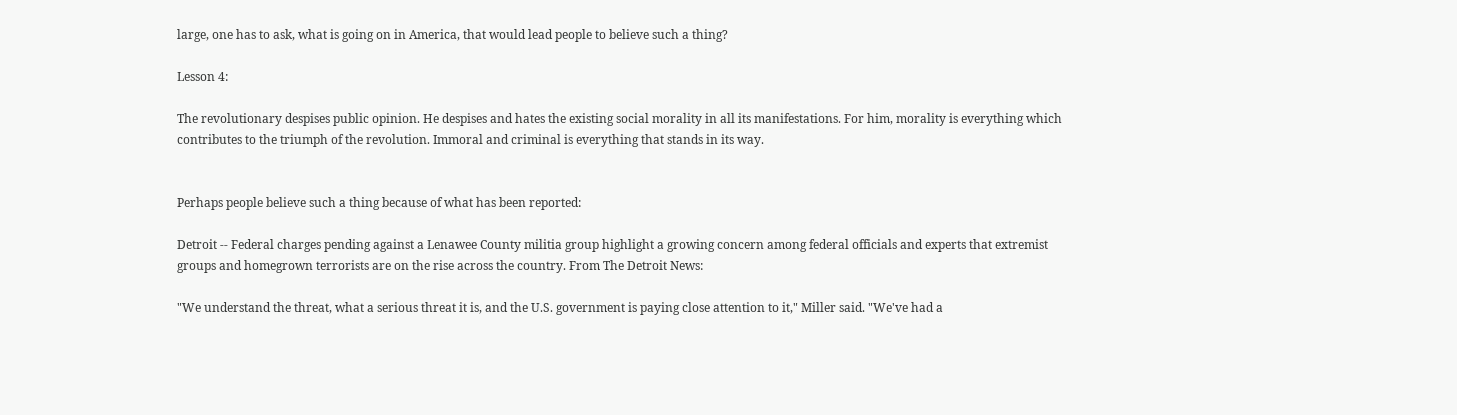large, one has to ask, what is going on in America, that would lead people to believe such a thing?

Lesson 4:

The revolutionary despises public opinion. He despises and hates the existing social morality in all its manifestations. For him, morality is everything which contributes to the triumph of the revolution. Immoral and criminal is everything that stands in its way.


Perhaps people believe such a thing because of what has been reported:

Detroit -- Federal charges pending against a Lenawee County militia group highlight a growing concern among federal officials and experts that extremist groups and homegrown terrorists are on the rise across the country. From The Detroit News:

"We understand the threat, what a serious threat it is, and the U.S. government is paying close attention to it," Miller said. "We've had a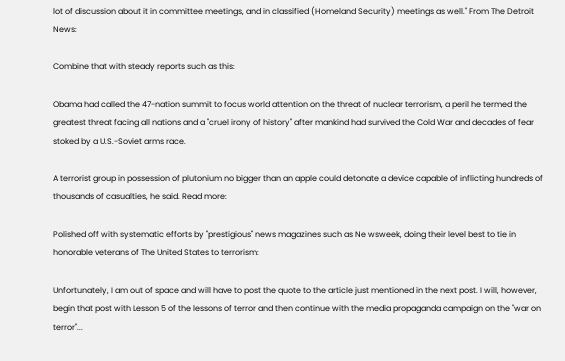lot of discussion about it in committee meetings, and in classified (Homeland Security) meetings as well." From The Detroit News:

Combine that with steady reports such as this:

Obama had called the 47-nation summit to focus world attention on the threat of nuclear terrorism, a peril he termed the greatest threat facing all nations and a "cruel irony of history" after mankind had survived the Cold War and decades of fear stoked by a U.S.-Soviet arms race.

A terrorist group in possession of plutonium no bigger than an apple could detonate a device capable of inflicting hundreds of thousands of casualties, he said. Read more:

Polished off with systematic efforts by "prestigious" news magazines such as Ne wsweek, doing their level best to tie in honorable veterans of The United States to terrorism:

Unfortunately, I am out of space and will have to post the quote to the article just mentioned in the next post. I will, however, begin that post with Lesson 5 of the lessons of terror and then continue with the media propaganda campaign on the "war on terror"...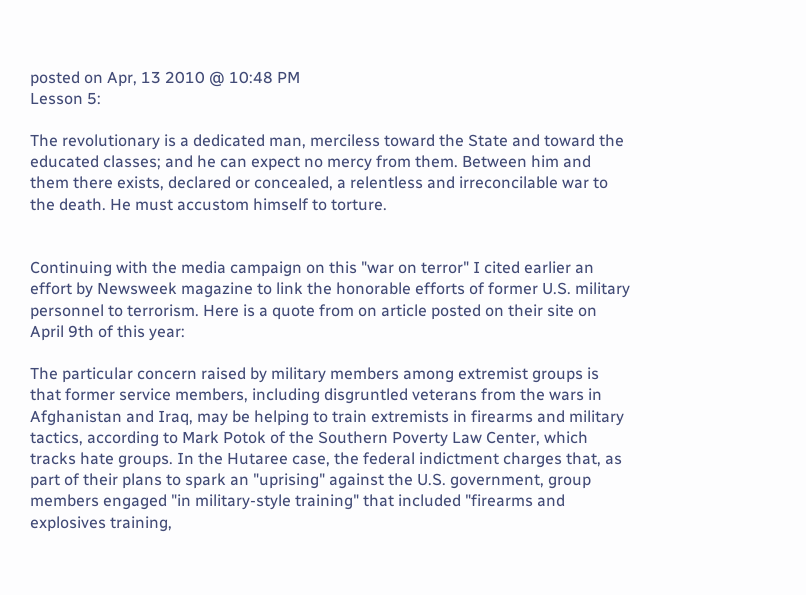posted on Apr, 13 2010 @ 10:48 PM
Lesson 5:

The revolutionary is a dedicated man, merciless toward the State and toward the educated classes; and he can expect no mercy from them. Between him and them there exists, declared or concealed, a relentless and irreconcilable war to the death. He must accustom himself to torture.


Continuing with the media campaign on this "war on terror" I cited earlier an effort by Newsweek magazine to link the honorable efforts of former U.S. military personnel to terrorism. Here is a quote from on article posted on their site on April 9th of this year:

The particular concern raised by military members among extremist groups is that former service members, including disgruntled veterans from the wars in Afghanistan and Iraq, may be helping to train extremists in firearms and military tactics, according to Mark Potok of the Southern Poverty Law Center, which tracks hate groups. In the Hutaree case, the federal indictment charges that, as part of their plans to spark an "uprising" against the U.S. government, group members engaged "in military-style training" that included "firearms and explosives training,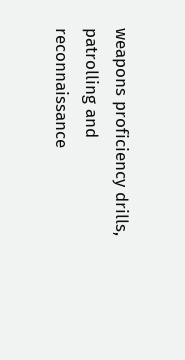weapons proficiency drills, patrolling and reconnaissance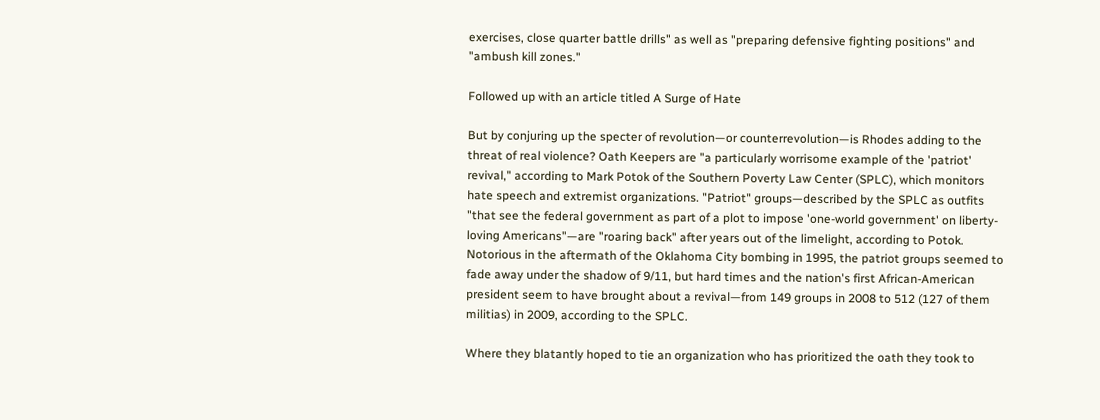exercises, close quarter battle drills" as well as "preparing defensive fighting positions" and "ambush kill zones."

Followed up with an article titled A Surge of Hate

But by conjuring up the specter of revolution—or counterrevolution—is Rhodes adding to the threat of real violence? Oath Keepers are "a particularly worrisome example of the 'patriot' revival," according to Mark Potok of the Southern Poverty Law Center (SPLC), which monitors hate speech and extremist organizations. "Patriot" groups—described by the SPLC as outfits "that see the federal government as part of a plot to impose 'one-world government' on liberty-loving Americans"—are "roaring back" after years out of the limelight, according to Potok. Notorious in the aftermath of the Oklahoma City bombing in 1995, the patriot groups seemed to fade away under the shadow of 9/11, but hard times and the nation's first African-American president seem to have brought about a revival—from 149 groups in 2008 to 512 (127 of them militias) in 2009, according to the SPLC.

Where they blatantly hoped to tie an organization who has prioritized the oath they took to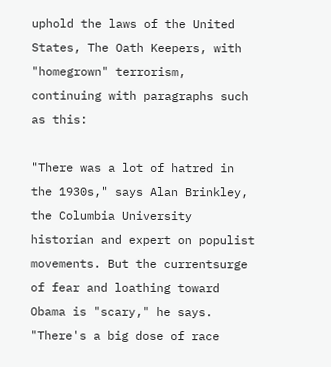uphold the laws of the United States, The Oath Keepers, with "homegrown" terrorism, continuing with paragraphs such as this:

"There was a lot of hatred in the 1930s," says Alan Brinkley, the Columbia University historian and expert on populist movements. But the currentsurge of fear and loathing toward Obama is "scary," he says. "There's a big dose of race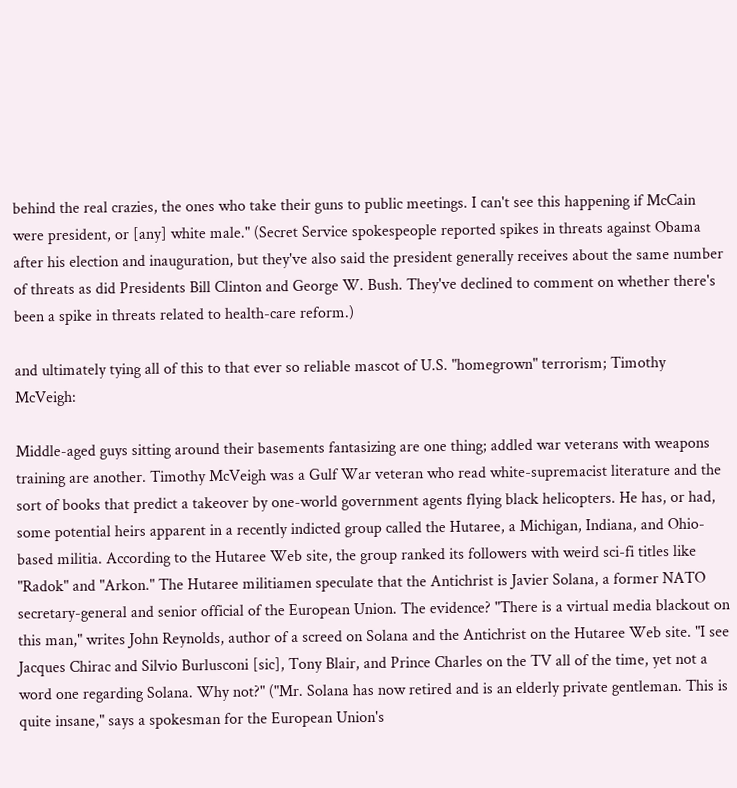behind the real crazies, the ones who take their guns to public meetings. I can't see this happening if McCain were president, or [any] white male." (Secret Service spokespeople reported spikes in threats against Obama after his election and inauguration, but they've also said the president generally receives about the same number of threats as did Presidents Bill Clinton and George W. Bush. They've declined to comment on whether there's been a spike in threats related to health-care reform.)

and ultimately tying all of this to that ever so reliable mascot of U.S. "homegrown" terrorism; Timothy McVeigh:

Middle-aged guys sitting around their basements fantasizing are one thing; addled war veterans with weapons training are another. Timothy McVeigh was a Gulf War veteran who read white-supremacist literature and the sort of books that predict a takeover by one-world government agents flying black helicopters. He has, or had, some potential heirs apparent in a recently indicted group called the Hutaree, a Michigan, Indiana, and Ohio-based militia. According to the Hutaree Web site, the group ranked its followers with weird sci-fi titles like "Radok" and "Arkon." The Hutaree militiamen speculate that the Antichrist is Javier Solana, a former NATO secretary-general and senior official of the European Union. The evidence? "There is a virtual media blackout on this man," writes John Reynolds, author of a screed on Solana and the Antichrist on the Hutaree Web site. "I see Jacques Chirac and Silvio Burlusconi [sic], Tony Blair, and Prince Charles on the TV all of the time, yet not a word one regarding Solana. Why not?" ("Mr. Solana has now retired and is an elderly private gentleman. This is quite insane," says a spokesman for the European Union's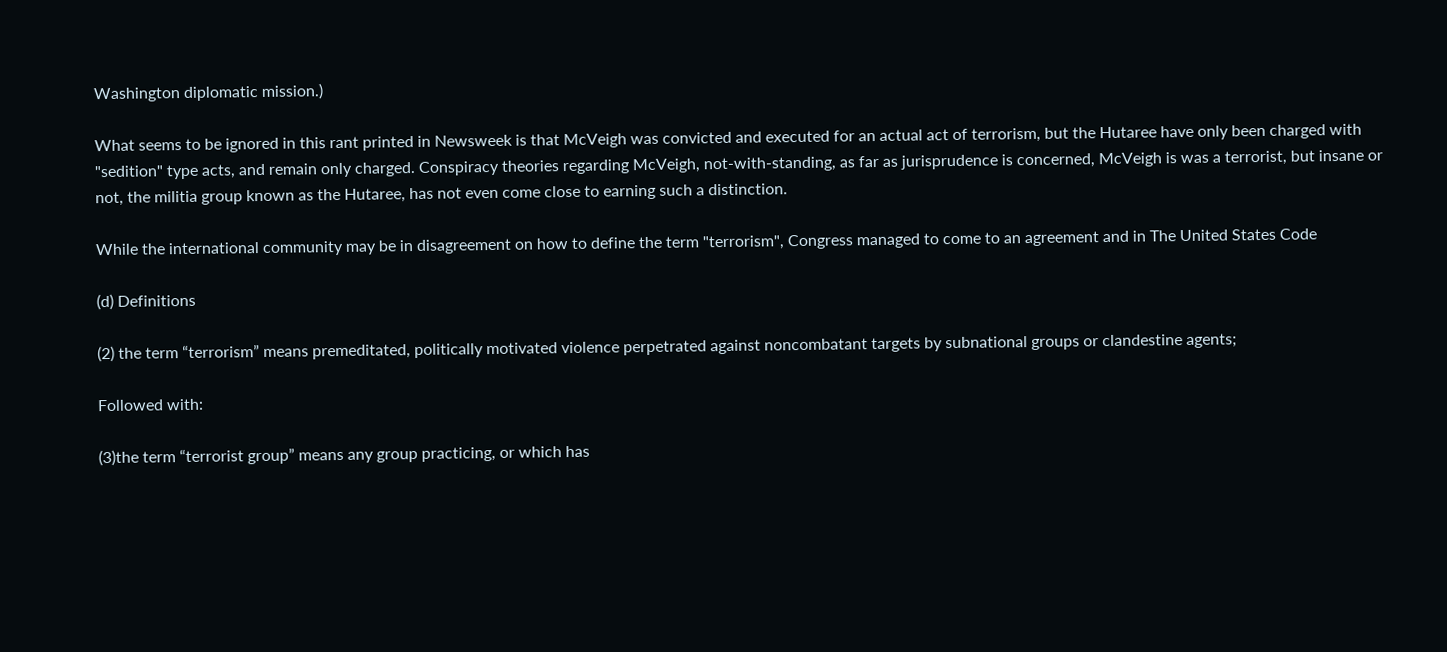Washington diplomatic mission.)

What seems to be ignored in this rant printed in Newsweek is that McVeigh was convicted and executed for an actual act of terrorism, but the Hutaree have only been charged with "sedition" type acts, and remain only charged. Conspiracy theories regarding McVeigh, not-with-standing, as far as jurisprudence is concerned, McVeigh is was a terrorist, but insane or not, the militia group known as the Hutaree, has not even come close to earning such a distinction.

While the international community may be in disagreement on how to define the term "terrorism", Congress managed to come to an agreement and in The United States Code

(d) Definitions

(2) the term “terrorism” means premeditated, politically motivated violence perpetrated against noncombatant targets by subnational groups or clandestine agents;

Followed with:

(3)the term “terrorist group” means any group practicing, or which has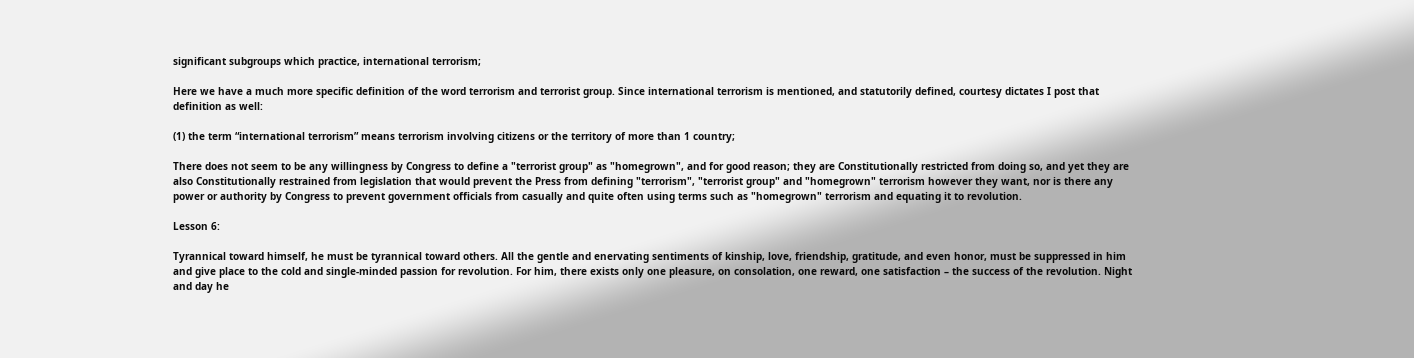significant subgroups which practice, international terrorism;

Here we have a much more specific definition of the word terrorism and terrorist group. Since international terrorism is mentioned, and statutorily defined, courtesy dictates I post that definition as well:

(1) the term “international terrorism” means terrorism involving citizens or the territory of more than 1 country;

There does not seem to be any willingness by Congress to define a "terrorist group" as "homegrown", and for good reason; they are Constitutionally restricted from doing so, and yet they are also Constitutionally restrained from legislation that would prevent the Press from defining "terrorism", "terrorist group" and "homegrown" terrorism however they want, nor is there any power or authority by Congress to prevent government officials from casually and quite often using terms such as "homegrown" terrorism and equating it to revolution.

Lesson 6:

Tyrannical toward himself, he must be tyrannical toward others. All the gentle and enervating sentiments of kinship, love, friendship, gratitude, and even honor, must be suppressed in him and give place to the cold and single-minded passion for revolution. For him, there exists only one pleasure, on consolation, one reward, one satisfaction – the success of the revolution. Night and day he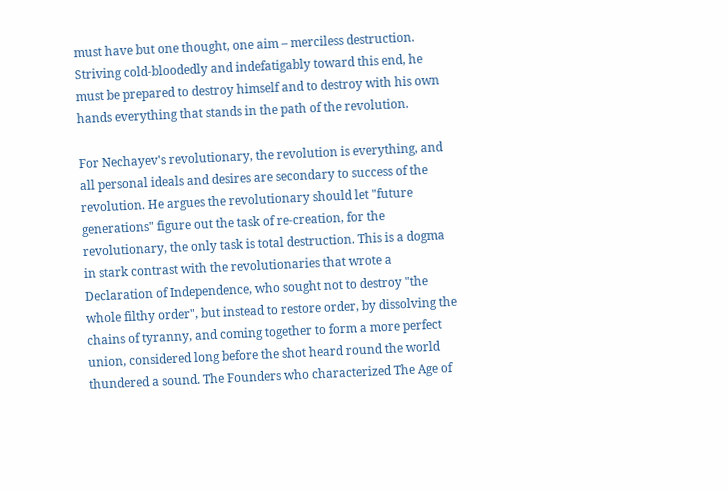must have but one thought, one aim – merciless destruction. Striving cold-bloodedly and indefatigably toward this end, he must be prepared to destroy himself and to destroy with his own hands everything that stands in the path of the revolution.

For Nechayev's revolutionary, the revolution is everything, and all personal ideals and desires are secondary to success of the revolution. He argues the revolutionary should let "future generations" figure out the task of re-creation, for the revolutionary, the only task is total destruction. This is a dogma in stark contrast with the revolutionaries that wrote a Declaration of Independence, who sought not to destroy "the whole filthy order", but instead to restore order, by dissolving the chains of tyranny, and coming together to form a more perfect union, considered long before the shot heard round the world thundered a sound. The Founders who characterized The Age of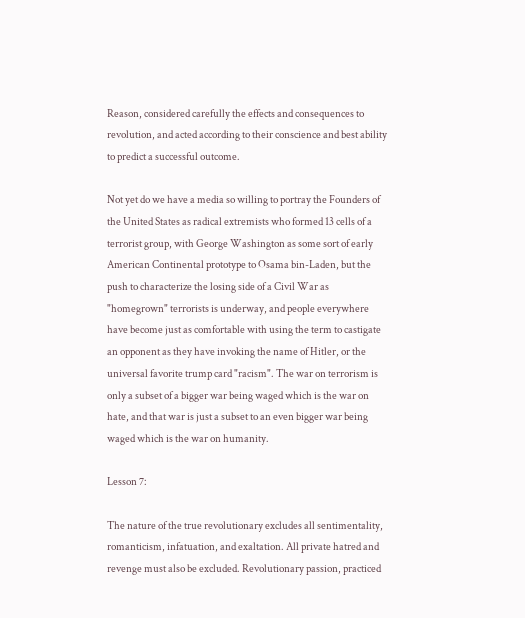Reason, considered carefully the effects and consequences to revolution, and acted according to their conscience and best ability to predict a successful outcome.

Not yet do we have a media so willing to portray the Founders of the United States as radical extremists who formed 13 cells of a terrorist group, with George Washington as some sort of early American Continental prototype to Osama bin-Laden, but the push to characterize the losing side of a Civil War as "homegrown" terrorists is underway, and people everywhere have become just as comfortable with using the term to castigate an opponent as they have invoking the name of Hitler, or the universal favorite trump card "racism". The war on terrorism is only a subset of a bigger war being waged which is the war on hate, and that war is just a subset to an even bigger war being waged which is the war on humanity.

Lesson 7:

The nature of the true revolutionary excludes all sentimentality, romanticism, infatuation, and exaltation. All private hatred and revenge must also be excluded. Revolutionary passion, practiced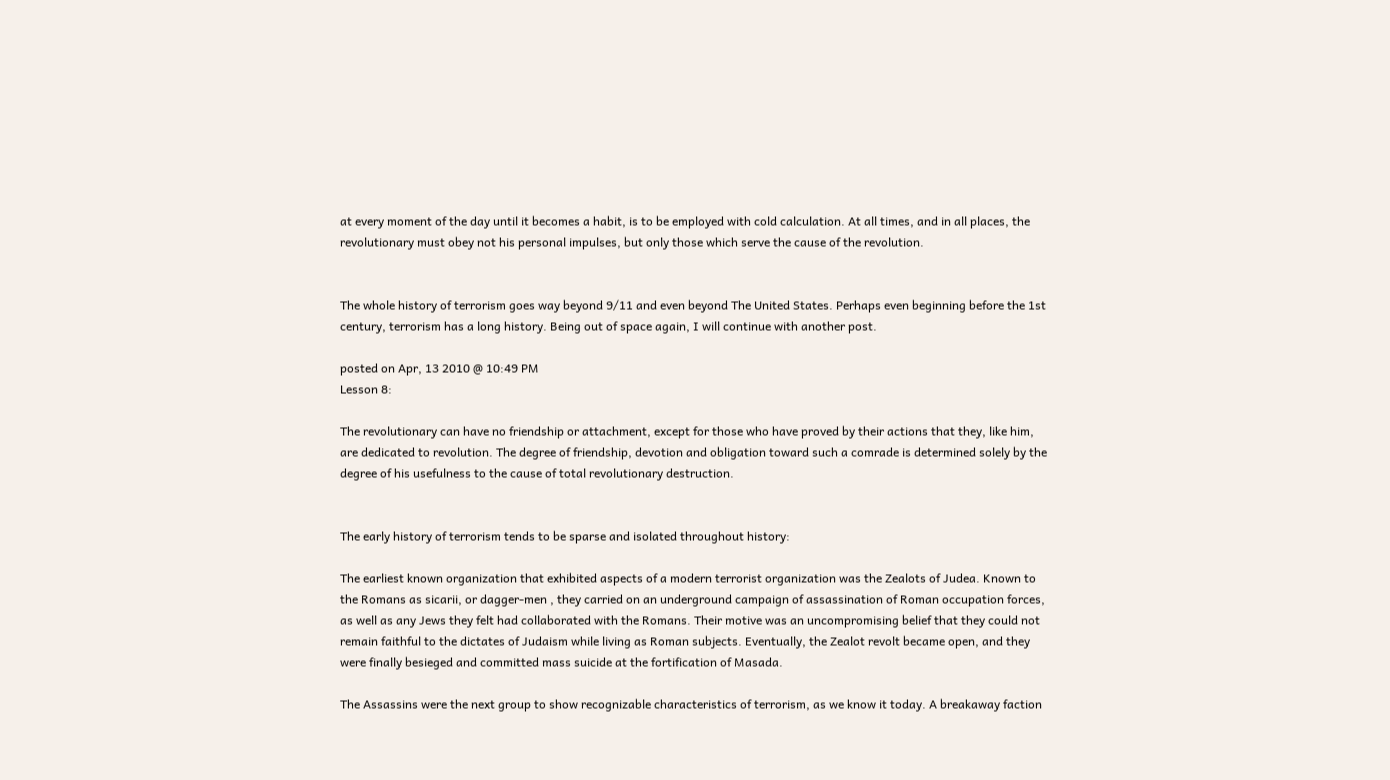at every moment of the day until it becomes a habit, is to be employed with cold calculation. At all times, and in all places, the revolutionary must obey not his personal impulses, but only those which serve the cause of the revolution.


The whole history of terrorism goes way beyond 9/11 and even beyond The United States. Perhaps even beginning before the 1st century, terrorism has a long history. Being out of space again, I will continue with another post.

posted on Apr, 13 2010 @ 10:49 PM
Lesson 8:

The revolutionary can have no friendship or attachment, except for those who have proved by their actions that they, like him, are dedicated to revolution. The degree of friendship, devotion and obligation toward such a comrade is determined solely by the degree of his usefulness to the cause of total revolutionary destruction.


The early history of terrorism tends to be sparse and isolated throughout history:

The earliest known organization that exhibited aspects of a modern terrorist organization was the Zealots of Judea. Known to the Romans as sicarii, or dagger-men , they carried on an underground campaign of assassination of Roman occupation forces, as well as any Jews they felt had collaborated with the Romans. Their motive was an uncompromising belief that they could not remain faithful to the dictates of Judaism while living as Roman subjects. Eventually, the Zealot revolt became open, and they were finally besieged and committed mass suicide at the fortification of Masada.

The Assassins were the next group to show recognizable characteristics of terrorism, as we know it today. A breakaway faction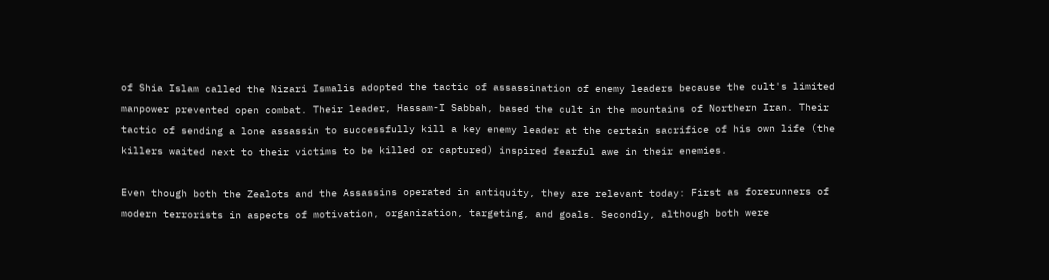of Shia Islam called the Nizari Ismalis adopted the tactic of assassination of enemy leaders because the cult's limited manpower prevented open combat. Their leader, Hassam-I Sabbah, based the cult in the mountains of Northern Iran. Their tactic of sending a lone assassin to successfully kill a key enemy leader at the certain sacrifice of his own life (the killers waited next to their victims to be killed or captured) inspired fearful awe in their enemies.

Even though both the Zealots and the Assassins operated in antiquity, they are relevant today: First as forerunners of modern terrorists in aspects of motivation, organization, targeting, and goals. Secondly, although both were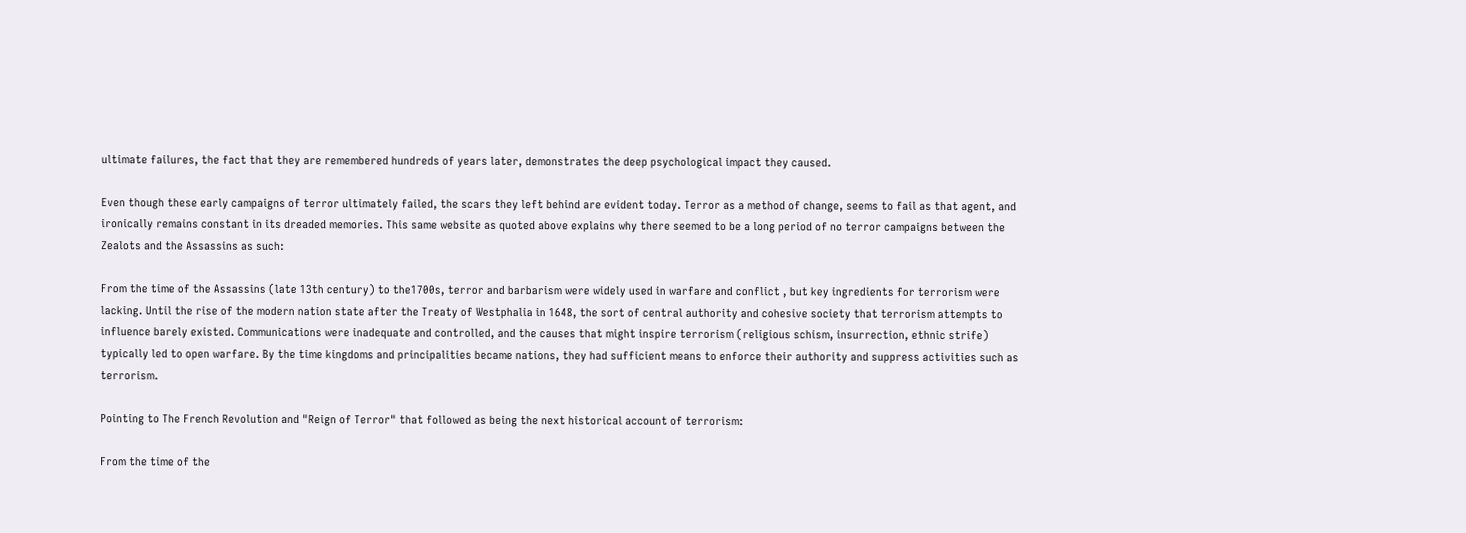ultimate failures, the fact that they are remembered hundreds of years later, demonstrates the deep psychological impact they caused.

Even though these early campaigns of terror ultimately failed, the scars they left behind are evident today. Terror as a method of change, seems to fail as that agent, and ironically remains constant in its dreaded memories. This same website as quoted above explains why there seemed to be a long period of no terror campaigns between the Zealots and the Assassins as such:

From the time of the Assassins (late 13th century) to the1700s, terror and barbarism were widely used in warfare and conflict , but key ingredients for terrorism were lacking. Until the rise of the modern nation state after the Treaty of Westphalia in 1648, the sort of central authority and cohesive society that terrorism attempts to influence barely existed. Communications were inadequate and controlled, and the causes that might inspire terrorism (religious schism, insurrection, ethnic strife) typically led to open warfare. By the time kingdoms and principalities became nations, they had sufficient means to enforce their authority and suppress activities such as terrorism.

Pointing to The French Revolution and "Reign of Terror" that followed as being the next historical account of terrorism:

From the time of the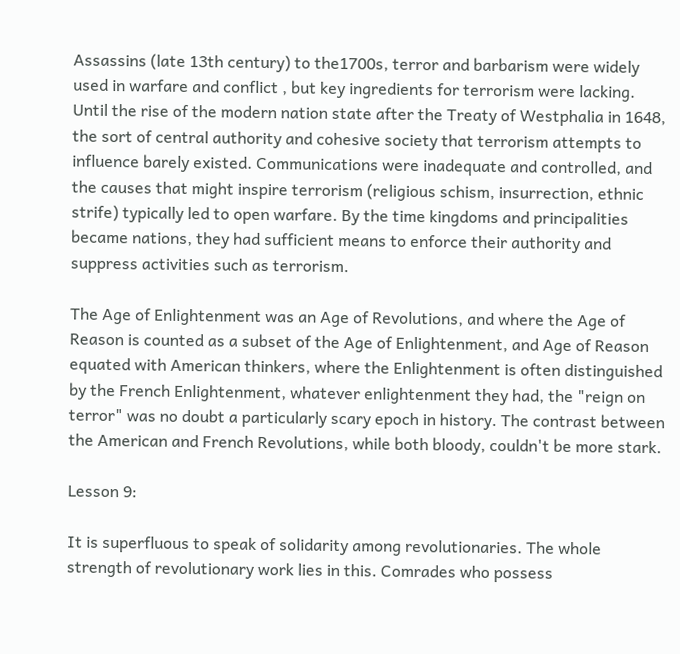Assassins (late 13th century) to the1700s, terror and barbarism were widely used in warfare and conflict , but key ingredients for terrorism were lacking. Until the rise of the modern nation state after the Treaty of Westphalia in 1648, the sort of central authority and cohesive society that terrorism attempts to influence barely existed. Communications were inadequate and controlled, and the causes that might inspire terrorism (religious schism, insurrection, ethnic strife) typically led to open warfare. By the time kingdoms and principalities became nations, they had sufficient means to enforce their authority and suppress activities such as terrorism.

The Age of Enlightenment was an Age of Revolutions, and where the Age of Reason is counted as a subset of the Age of Enlightenment, and Age of Reason equated with American thinkers, where the Enlightenment is often distinguished by the French Enlightenment, whatever enlightenment they had, the "reign on terror" was no doubt a particularly scary epoch in history. The contrast between the American and French Revolutions, while both bloody, couldn't be more stark.

Lesson 9:

It is superfluous to speak of solidarity among revolutionaries. The whole strength of revolutionary work lies in this. Comrades who possess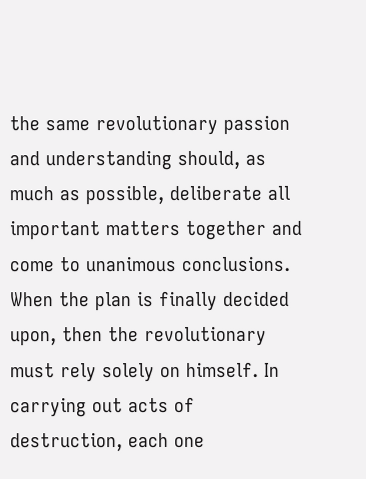the same revolutionary passion and understanding should, as much as possible, deliberate all important matters together and come to unanimous conclusions. When the plan is finally decided upon, then the revolutionary must rely solely on himself. In carrying out acts of destruction, each one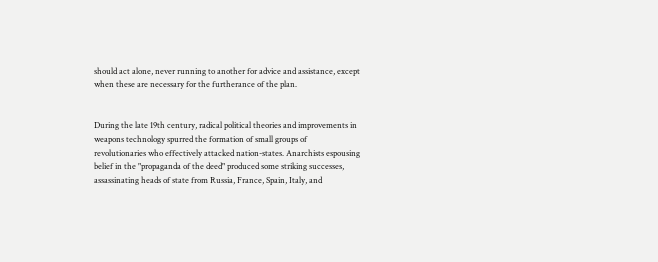should act alone, never running to another for advice and assistance, except when these are necessary for the furtherance of the plan.


During the late 19th century, radical political theories and improvements in weapons technology spurred the formation of small groups of revolutionaries who effectively attacked nation-states. Anarchists espousing belief in the "propaganda of the deed" produced some striking successes, assassinating heads of state from Russia, France, Spain, Italy, and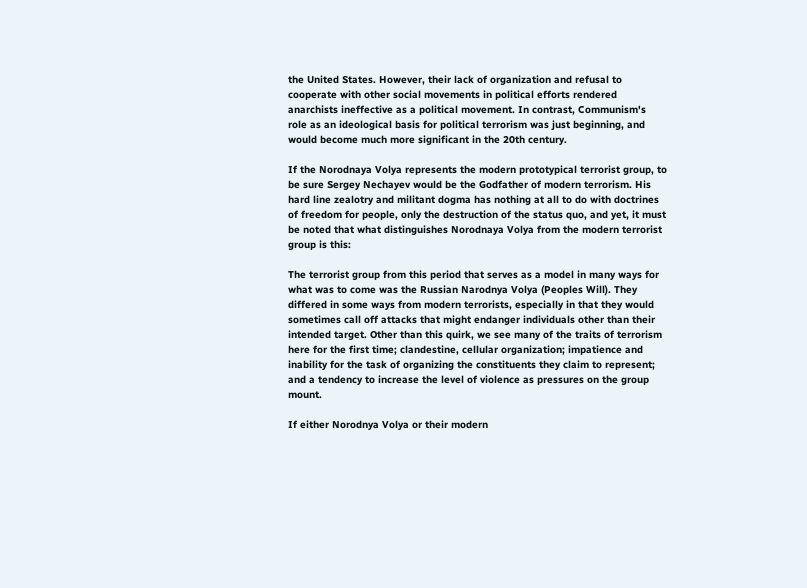the United States. However, their lack of organization and refusal to cooperate with other social movements in political efforts rendered anarchists ineffective as a political movement. In contrast, Communism's role as an ideological basis for political terrorism was just beginning, and would become much more significant in the 20th century.

If the Norodnaya Volya represents the modern prototypical terrorist group, to be sure Sergey Nechayev would be the Godfather of modern terrorism. His hard line zealotry and militant dogma has nothing at all to do with doctrines of freedom for people, only the destruction of the status quo, and yet, it must be noted that what distinguishes Norodnaya Volya from the modern terrorist group is this:

The terrorist group from this period that serves as a model in many ways for what was to come was the Russian Narodnya Volya (Peoples Will). They differed in some ways from modern terrorists, especially in that they would sometimes call off attacks that might endanger individuals other than their intended target. Other than this quirk, we see many of the traits of terrorism here for the first time; clandestine, cellular organization; impatience and inability for the task of organizing the constituents they claim to represent; and a tendency to increase the level of violence as pressures on the group mount.

If either Norodnya Volya or their modern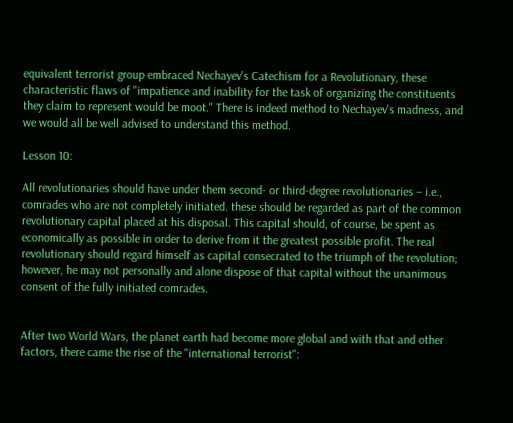equivalent terrorist group embraced Nechayev's Catechism for a Revolutionary, these characteristic flaws of "impatience and inability for the task of organizing the constituents they claim to represent would be moot." There is indeed method to Nechayev's madness, and we would all be well advised to understand this method.

Lesson 10:

All revolutionaries should have under them second- or third-degree revolutionaries – i.e., comrades who are not completely initiated. these should be regarded as part of the common revolutionary capital placed at his disposal. This capital should, of course, be spent as economically as possible in order to derive from it the greatest possible profit. The real revolutionary should regard himself as capital consecrated to the triumph of the revolution; however, he may not personally and alone dispose of that capital without the unanimous consent of the fully initiated comrades.


After two World Wars, the planet earth had become more global and with that and other factors, there came the rise of the "international terrorist":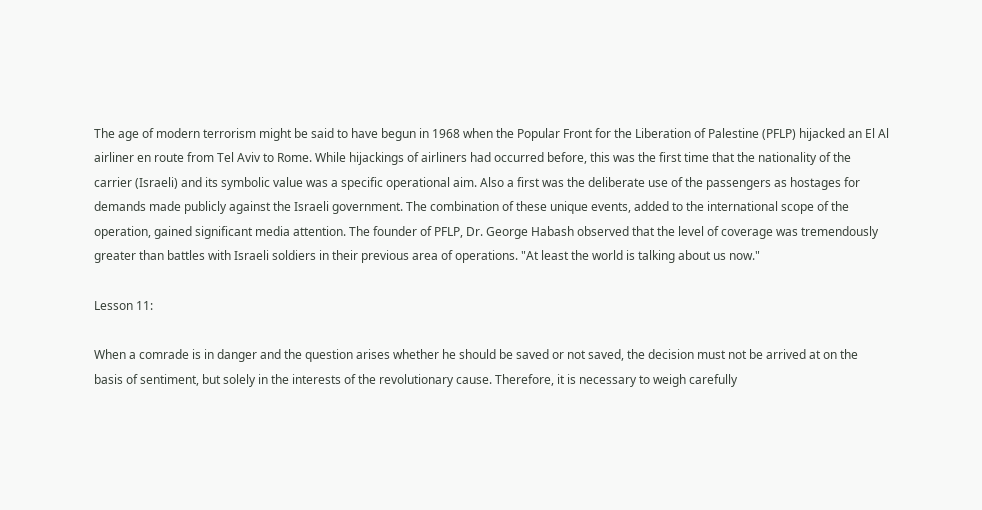The age of modern terrorism might be said to have begun in 1968 when the Popular Front for the Liberation of Palestine (PFLP) hijacked an El Al airliner en route from Tel Aviv to Rome. While hijackings of airliners had occurred before, this was the first time that the nationality of the carrier (Israeli) and its symbolic value was a specific operational aim. Also a first was the deliberate use of the passengers as hostages for demands made publicly against the Israeli government. The combination of these unique events, added to the international scope of the operation, gained significant media attention. The founder of PFLP, Dr. George Habash observed that the level of coverage was tremendously greater than battles with Israeli soldiers in their previous area of operations. "At least the world is talking about us now."

Lesson 11:

When a comrade is in danger and the question arises whether he should be saved or not saved, the decision must not be arrived at on the basis of sentiment, but solely in the interests of the revolutionary cause. Therefore, it is necessary to weigh carefully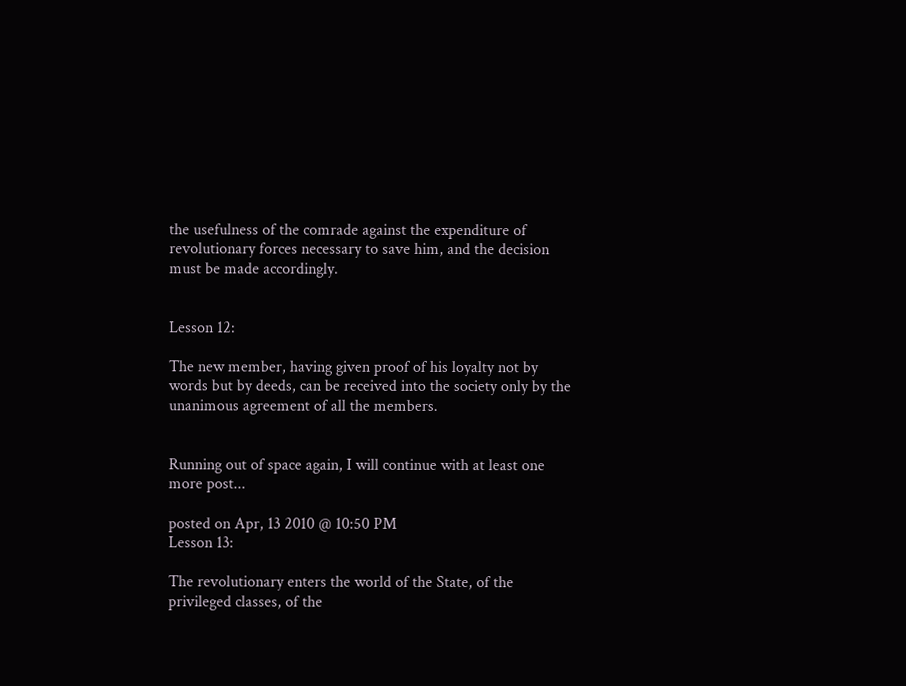the usefulness of the comrade against the expenditure of revolutionary forces necessary to save him, and the decision must be made accordingly.


Lesson 12:

The new member, having given proof of his loyalty not by words but by deeds, can be received into the society only by the unanimous agreement of all the members.


Running out of space again, I will continue with at least one more post...

posted on Apr, 13 2010 @ 10:50 PM
Lesson 13:

The revolutionary enters the world of the State, of the privileged classes, of the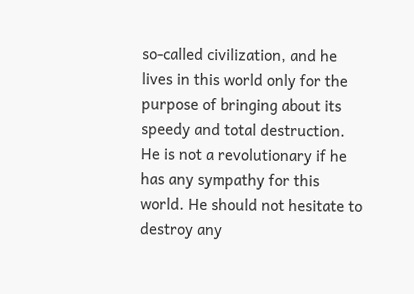so-called civilization, and he lives in this world only for the purpose of bringing about its speedy and total destruction. He is not a revolutionary if he has any sympathy for this world. He should not hesitate to destroy any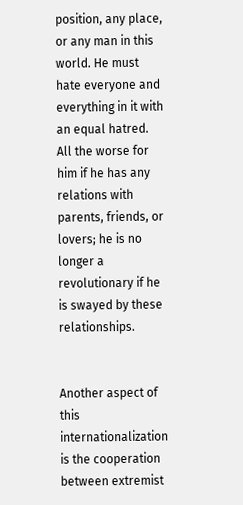position, any place, or any man in this world. He must hate everyone and everything in it with an equal hatred. All the worse for him if he has any relations with parents, friends, or lovers; he is no longer a revolutionary if he is swayed by these relationships.


Another aspect of this internationalization is the cooperation between extremist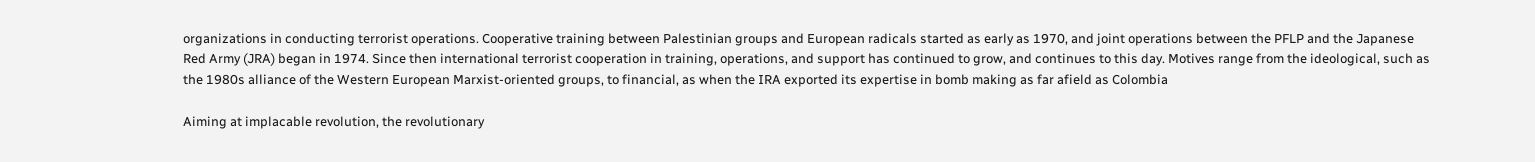organizations in conducting terrorist operations. Cooperative training between Palestinian groups and European radicals started as early as 1970, and joint operations between the PFLP and the Japanese Red Army (JRA) began in 1974. Since then international terrorist cooperation in training, operations, and support has continued to grow, and continues to this day. Motives range from the ideological, such as the 1980s alliance of the Western European Marxist-oriented groups, to financial, as when the IRA exported its expertise in bomb making as far afield as Colombia

Aiming at implacable revolution, the revolutionary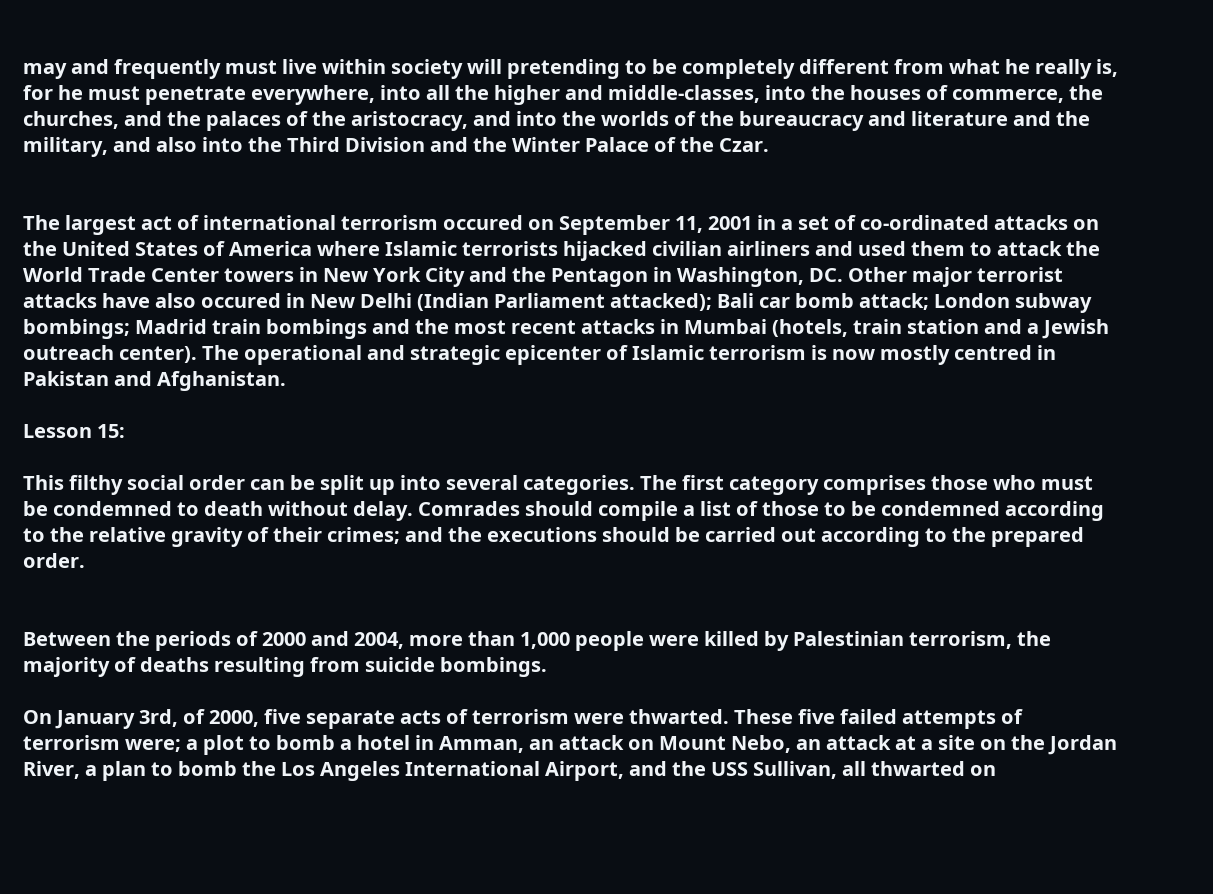may and frequently must live within society will pretending to be completely different from what he really is, for he must penetrate everywhere, into all the higher and middle-classes, into the houses of commerce, the churches, and the palaces of the aristocracy, and into the worlds of the bureaucracy and literature and the military, and also into the Third Division and the Winter Palace of the Czar.


The largest act of international terrorism occured on September 11, 2001 in a set of co-ordinated attacks on the United States of America where Islamic terrorists hijacked civilian airliners and used them to attack the World Trade Center towers in New York City and the Pentagon in Washington, DC. Other major terrorist attacks have also occured in New Delhi (Indian Parliament attacked); Bali car bomb attack; London subway bombings; Madrid train bombings and the most recent attacks in Mumbai (hotels, train station and a Jewish outreach center). The operational and strategic epicenter of Islamic terrorism is now mostly centred in Pakistan and Afghanistan.

Lesson 15:

This filthy social order can be split up into several categories. The first category comprises those who must be condemned to death without delay. Comrades should compile a list of those to be condemned according to the relative gravity of their crimes; and the executions should be carried out according to the prepared order.


Between the periods of 2000 and 2004, more than 1,000 people were killed by Palestinian terrorism, the majority of deaths resulting from suicide bombings.

On January 3rd, of 2000, five separate acts of terrorism were thwarted. These five failed attempts of terrorism were; a plot to bomb a hotel in Amman, an attack on Mount Nebo, an attack at a site on the Jordan River, a plan to bomb the Los Angeles International Airport, and the USS Sullivan, all thwarted on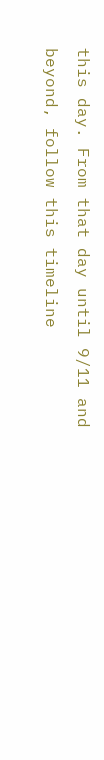this day. From that day until 9/11 and beyond, follow this timeline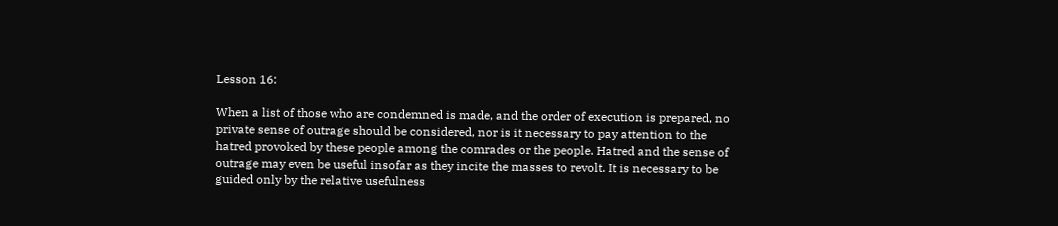Lesson 16:

When a list of those who are condemned is made, and the order of execution is prepared, no private sense of outrage should be considered, nor is it necessary to pay attention to the hatred provoked by these people among the comrades or the people. Hatred and the sense of outrage may even be useful insofar as they incite the masses to revolt. It is necessary to be guided only by the relative usefulness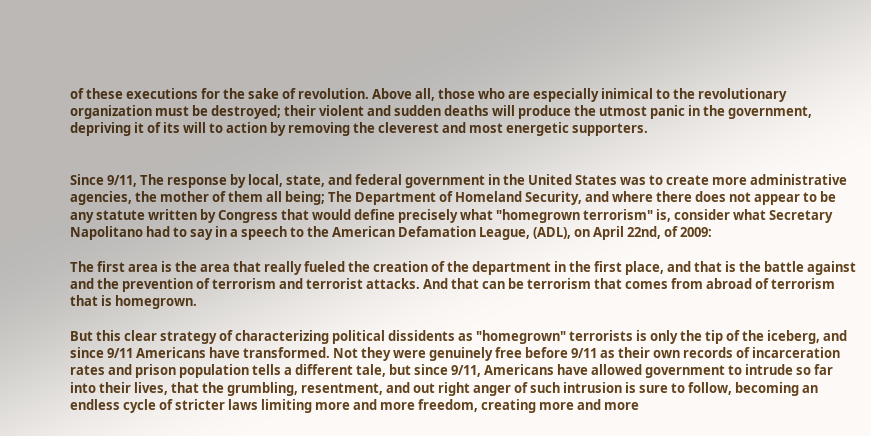of these executions for the sake of revolution. Above all, those who are especially inimical to the revolutionary organization must be destroyed; their violent and sudden deaths will produce the utmost panic in the government, depriving it of its will to action by removing the cleverest and most energetic supporters.


Since 9/11, The response by local, state, and federal government in the United States was to create more administrative agencies, the mother of them all being; The Department of Homeland Security, and where there does not appear to be any statute written by Congress that would define precisely what "homegrown terrorism" is, consider what Secretary Napolitano had to say in a speech to the American Defamation League, (ADL), on April 22nd, of 2009:

The first area is the area that really fueled the creation of the department in the first place, and that is the battle against and the prevention of terrorism and terrorist attacks. And that can be terrorism that comes from abroad of terrorism that is homegrown.

But this clear strategy of characterizing political dissidents as "homegrown" terrorists is only the tip of the iceberg, and since 9/11 Americans have transformed. Not they were genuinely free before 9/11 as their own records of incarceration rates and prison population tells a different tale, but since 9/11, Americans have allowed government to intrude so far into their lives, that the grumbling, resentment, and out right anger of such intrusion is sure to follow, becoming an endless cycle of stricter laws limiting more and more freedom, creating more and more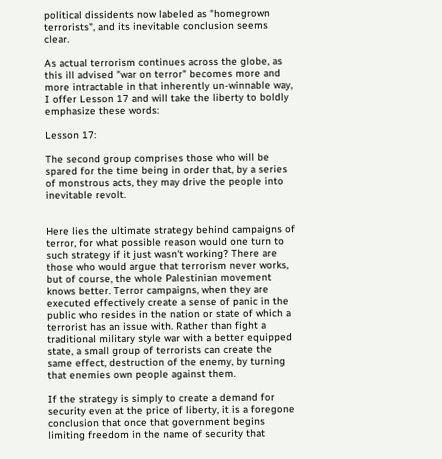political dissidents now labeled as "homegrown terrorists", and its inevitable conclusion seems clear.

As actual terrorism continues across the globe, as this ill advised "war on terror" becomes more and more intractable in that inherently un-winnable way, I offer Lesson 17 and will take the liberty to boldly emphasize these words:

Lesson 17:

The second group comprises those who will be spared for the time being in order that, by a series of monstrous acts, they may drive the people into inevitable revolt.


Here lies the ultimate strategy behind campaigns of terror, for what possible reason would one turn to such strategy if it just wasn't working? There are those who would argue that terrorism never works, but of course, the whole Palestinian movement knows better. Terror campaigns, when they are executed effectively create a sense of panic in the public who resides in the nation or state of which a terrorist has an issue with. Rather than fight a traditional military style war with a better equipped state, a small group of terrorists can create the same effect, destruction of the enemy, by turning that enemies own people against them.

If the strategy is simply to create a demand for security even at the price of liberty, it is a foregone conclusion that once that government begins limiting freedom in the name of security that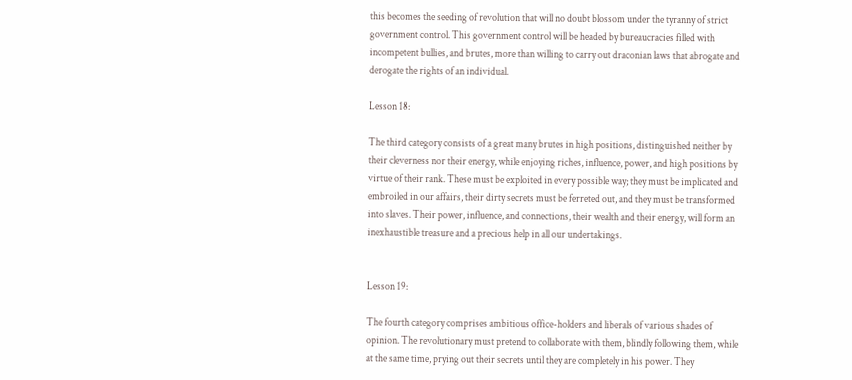this becomes the seeding of revolution that will no doubt blossom under the tyranny of strict government control. This government control will be headed by bureaucracies filled with incompetent bullies, and brutes, more than willing to carry out draconian laws that abrogate and derogate the rights of an individual.

Lesson 18:

The third category consists of a great many brutes in high positions, distinguished neither by their cleverness nor their energy, while enjoying riches, influence, power, and high positions by virtue of their rank. These must be exploited in every possible way; they must be implicated and embroiled in our affairs, their dirty secrets must be ferreted out, and they must be transformed into slaves. Their power, influence, and connections, their wealth and their energy, will form an inexhaustible treasure and a precious help in all our undertakings.


Lesson 19:

The fourth category comprises ambitious office-holders and liberals of various shades of opinion. The revolutionary must pretend to collaborate with them, blindly following them, while at the same time, prying out their secrets until they are completely in his power. They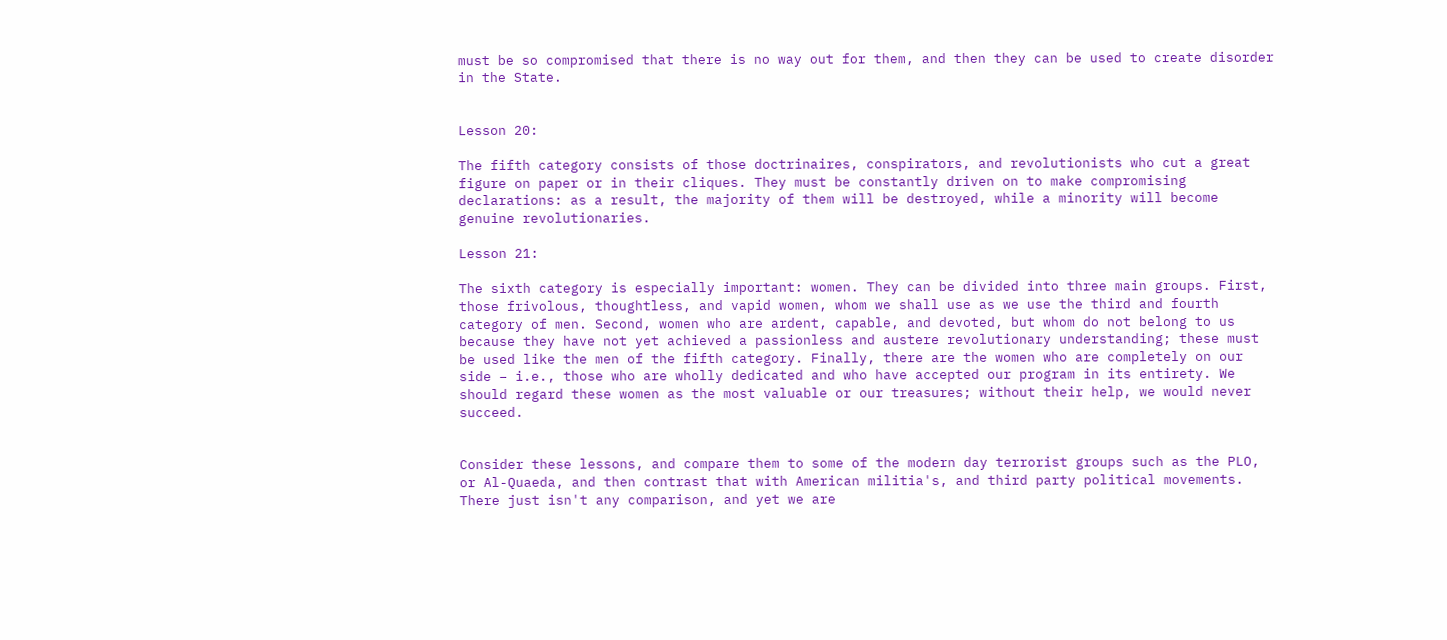must be so compromised that there is no way out for them, and then they can be used to create disorder in the State.


Lesson 20:

The fifth category consists of those doctrinaires, conspirators, and revolutionists who cut a great figure on paper or in their cliques. They must be constantly driven on to make compromising declarations: as a result, the majority of them will be destroyed, while a minority will become genuine revolutionaries.

Lesson 21:

The sixth category is especially important: women. They can be divided into three main groups. First, those frivolous, thoughtless, and vapid women, whom we shall use as we use the third and fourth category of men. Second, women who are ardent, capable, and devoted, but whom do not belong to us because they have not yet achieved a passionless and austere revolutionary understanding; these must be used like the men of the fifth category. Finally, there are the women who are completely on our side – i.e., those who are wholly dedicated and who have accepted our program in its entirety. We should regard these women as the most valuable or our treasures; without their help, we would never succeed.


Consider these lessons, and compare them to some of the modern day terrorist groups such as the PLO, or Al-Quaeda, and then contrast that with American militia's, and third party political movements. There just isn't any comparison, and yet we are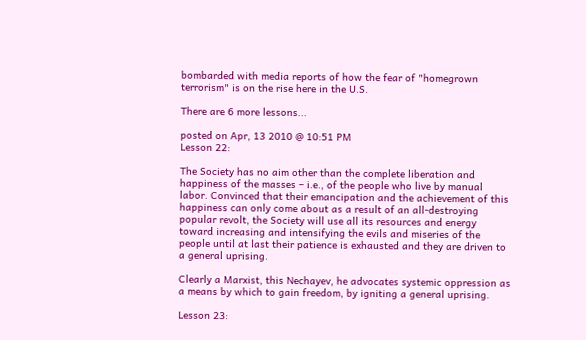bombarded with media reports of how the fear of "homegrown terrorism" is on the rise here in the U.S.

There are 6 more lessons...

posted on Apr, 13 2010 @ 10:51 PM
Lesson 22:

The Society has no aim other than the complete liberation and happiness of the masses – i.e., of the people who live by manual labor. Convinced that their emancipation and the achievement of this happiness can only come about as a result of an all-destroying popular revolt, the Society will use all its resources and energy toward increasing and intensifying the evils and miseries of the people until at last their patience is exhausted and they are driven to a general uprising.

Clearly a Marxist, this Nechayev, he advocates systemic oppression as a means by which to gain freedom, by igniting a general uprising.

Lesson 23: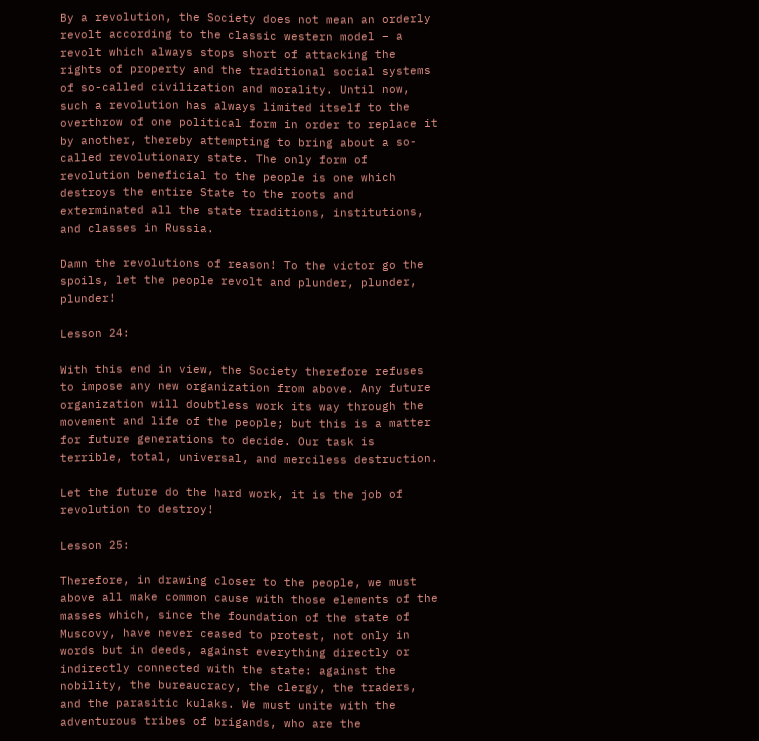By a revolution, the Society does not mean an orderly revolt according to the classic western model – a revolt which always stops short of attacking the rights of property and the traditional social systems of so-called civilization and morality. Until now, such a revolution has always limited itself to the overthrow of one political form in order to replace it by another, thereby attempting to bring about a so-called revolutionary state. The only form of revolution beneficial to the people is one which destroys the entire State to the roots and exterminated all the state traditions, institutions, and classes in Russia.

Damn the revolutions of reason! To the victor go the spoils, let the people revolt and plunder, plunder, plunder!

Lesson 24:

With this end in view, the Society therefore refuses to impose any new organization from above. Any future organization will doubtless work its way through the movement and life of the people; but this is a matter for future generations to decide. Our task is terrible, total, universal, and merciless destruction.

Let the future do the hard work, it is the job of revolution to destroy!

Lesson 25:

Therefore, in drawing closer to the people, we must above all make common cause with those elements of the masses which, since the foundation of the state of Muscovy, have never ceased to protest, not only in words but in deeds, against everything directly or indirectly connected with the state: against the nobility, the bureaucracy, the clergy, the traders, and the parasitic kulaks. We must unite with the adventurous tribes of brigands, who are the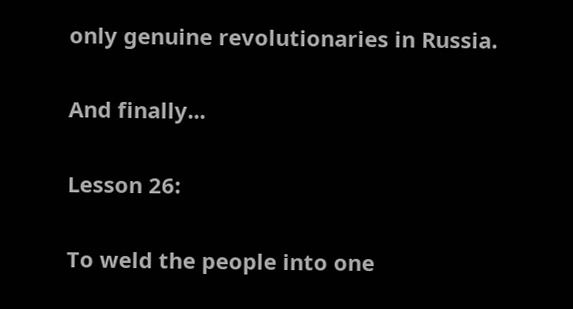only genuine revolutionaries in Russia.

And finally...

Lesson 26:

To weld the people into one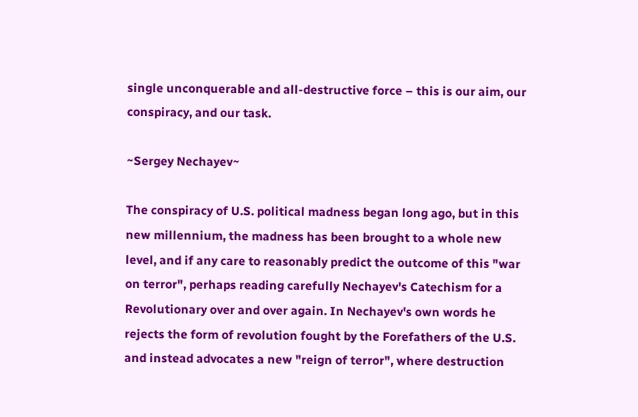single unconquerable and all-destructive force – this is our aim, our conspiracy, and our task.

~Sergey Nechayev~

The conspiracy of U.S. political madness began long ago, but in this new millennium, the madness has been brought to a whole new level, and if any care to reasonably predict the outcome of this "war on terror", perhaps reading carefully Nechayev's Catechism for a Revolutionary over and over again. In Nechayev's own words he rejects the form of revolution fought by the Forefathers of the U.S. and instead advocates a new "reign of terror", where destruction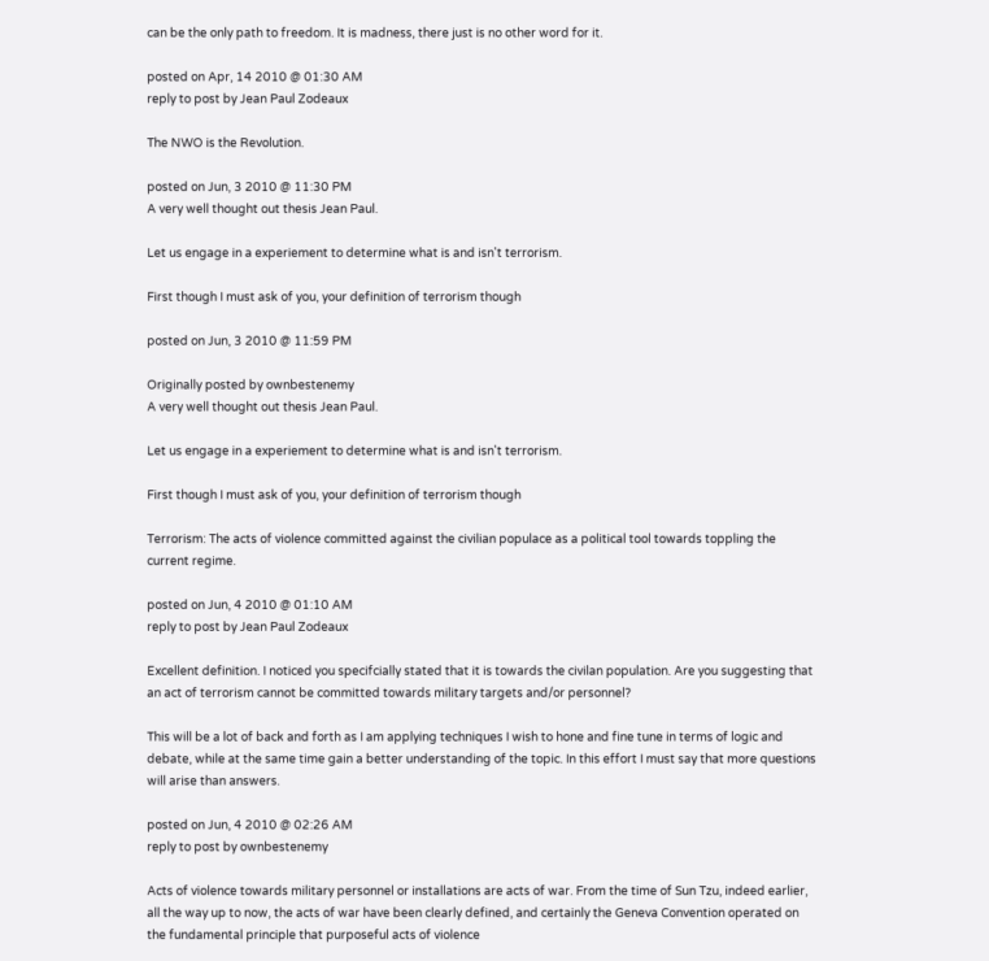can be the only path to freedom. It is madness, there just is no other word for it.

posted on Apr, 14 2010 @ 01:30 AM
reply to post by Jean Paul Zodeaux

The NWO is the Revolution.

posted on Jun, 3 2010 @ 11:30 PM
A very well thought out thesis Jean Paul.

Let us engage in a experiement to determine what is and isn't terrorism.

First though I must ask of you, your definition of terrorism though

posted on Jun, 3 2010 @ 11:59 PM

Originally posted by ownbestenemy
A very well thought out thesis Jean Paul.

Let us engage in a experiement to determine what is and isn't terrorism.

First though I must ask of you, your definition of terrorism though

Terrorism: The acts of violence committed against the civilian populace as a political tool towards toppling the current regime.

posted on Jun, 4 2010 @ 01:10 AM
reply to post by Jean Paul Zodeaux

Excellent definition. I noticed you specifcially stated that it is towards the civilan population. Are you suggesting that an act of terrorism cannot be committed towards military targets and/or personnel?

This will be a lot of back and forth as I am applying techniques I wish to hone and fine tune in terms of logic and debate, while at the same time gain a better understanding of the topic. In this effort I must say that more questions will arise than answers.

posted on Jun, 4 2010 @ 02:26 AM
reply to post by ownbestenemy

Acts of violence towards military personnel or installations are acts of war. From the time of Sun Tzu, indeed earlier, all the way up to now, the acts of war have been clearly defined, and certainly the Geneva Convention operated on the fundamental principle that purposeful acts of violence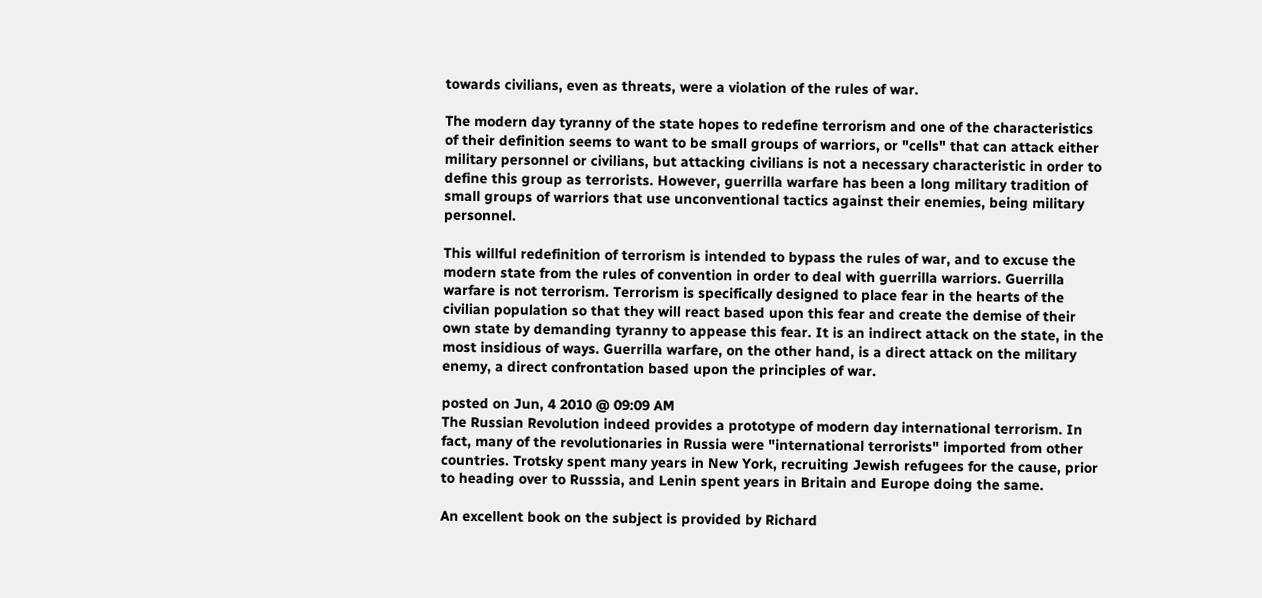towards civilians, even as threats, were a violation of the rules of war.

The modern day tyranny of the state hopes to redefine terrorism and one of the characteristics of their definition seems to want to be small groups of warriors, or "cells" that can attack either military personnel or civilians, but attacking civilians is not a necessary characteristic in order to define this group as terrorists. However, guerrilla warfare has been a long military tradition of small groups of warriors that use unconventional tactics against their enemies, being military personnel.

This willful redefinition of terrorism is intended to bypass the rules of war, and to excuse the modern state from the rules of convention in order to deal with guerrilla warriors. Guerrilla warfare is not terrorism. Terrorism is specifically designed to place fear in the hearts of the civilian population so that they will react based upon this fear and create the demise of their own state by demanding tyranny to appease this fear. It is an indirect attack on the state, in the most insidious of ways. Guerrilla warfare, on the other hand, is a direct attack on the military enemy, a direct confrontation based upon the principles of war.

posted on Jun, 4 2010 @ 09:09 AM
The Russian Revolution indeed provides a prototype of modern day international terrorism. In fact, many of the revolutionaries in Russia were "international terrorists" imported from other countries. Trotsky spent many years in New York, recruiting Jewish refugees for the cause, prior to heading over to Russsia, and Lenin spent years in Britain and Europe doing the same.

An excellent book on the subject is provided by Richard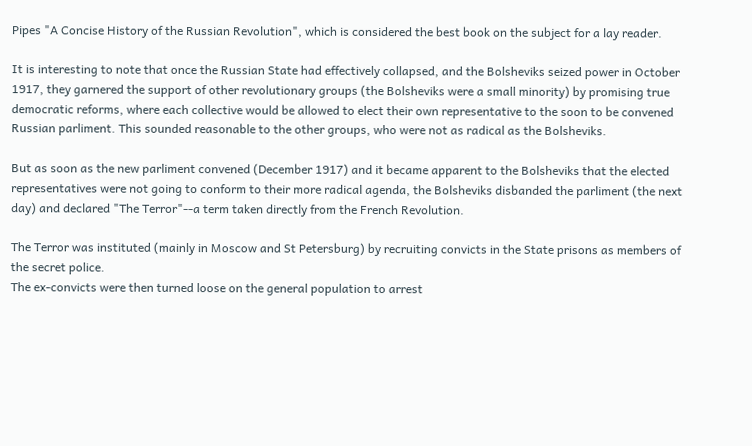Pipes "A Concise History of the Russian Revolution", which is considered the best book on the subject for a lay reader.

It is interesting to note that once the Russian State had effectively collapsed, and the Bolsheviks seized power in October 1917, they garnered the support of other revolutionary groups (the Bolsheviks were a small minority) by promising true democratic reforms, where each collective would be allowed to elect their own representative to the soon to be convened Russian parliment. This sounded reasonable to the other groups, who were not as radical as the Bolsheviks.

But as soon as the new parliment convened (December 1917) and it became apparent to the Bolsheviks that the elected representatives were not going to conform to their more radical agenda, the Bolsheviks disbanded the parliment (the next day) and declared "The Terror"--a term taken directly from the French Revolution.

The Terror was instituted (mainly in Moscow and St Petersburg) by recruiting convicts in the State prisons as members of the secret police.
The ex-convicts were then turned loose on the general population to arrest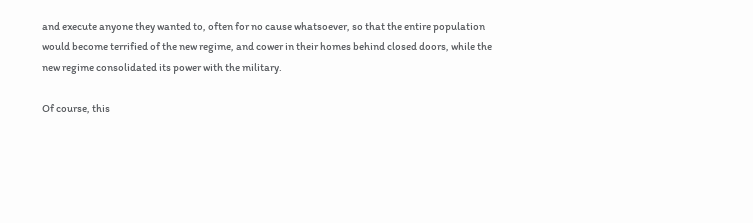and execute anyone they wanted to, often for no cause whatsoever, so that the entire population would become terrified of the new regime, and cower in their homes behind closed doors, while the new regime consolidated its power with the military.

Of course, this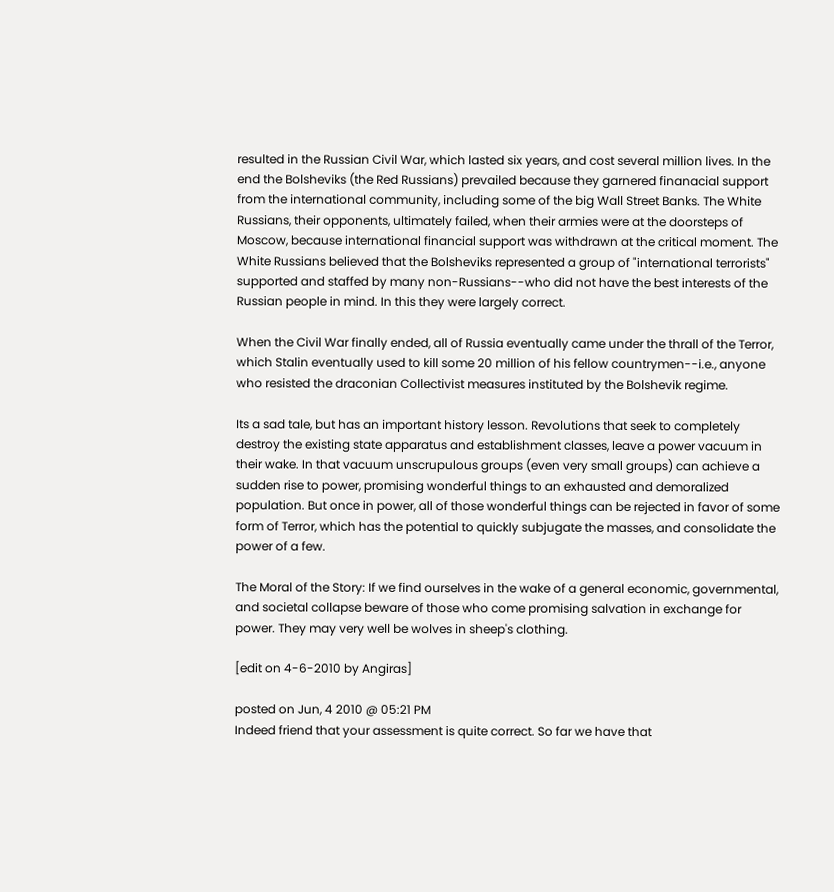resulted in the Russian Civil War, which lasted six years, and cost several million lives. In the end the Bolsheviks (the Red Russians) prevailed because they garnered finanacial support from the international community, including some of the big Wall Street Banks. The White Russians, their opponents, ultimately failed, when their armies were at the doorsteps of Moscow, because international financial support was withdrawn at the critical moment. The White Russians believed that the Bolsheviks represented a group of "international terrorists" supported and staffed by many non-Russians--who did not have the best interests of the Russian people in mind. In this they were largely correct.

When the Civil War finally ended, all of Russia eventually came under the thrall of the Terror, which Stalin eventually used to kill some 20 million of his fellow countrymen--i.e., anyone who resisted the draconian Collectivist measures instituted by the Bolshevik regime.

Its a sad tale, but has an important history lesson. Revolutions that seek to completely destroy the existing state apparatus and establishment classes, leave a power vacuum in their wake. In that vacuum unscrupulous groups (even very small groups) can achieve a sudden rise to power, promising wonderful things to an exhausted and demoralized population. But once in power, all of those wonderful things can be rejected in favor of some form of Terror, which has the potential to quickly subjugate the masses, and consolidate the power of a few.

The Moral of the Story: If we find ourselves in the wake of a general economic, governmental, and societal collapse beware of those who come promising salvation in exchange for power. They may very well be wolves in sheep's clothing.

[edit on 4-6-2010 by Angiras]

posted on Jun, 4 2010 @ 05:21 PM
Indeed friend that your assessment is quite correct. So far we have that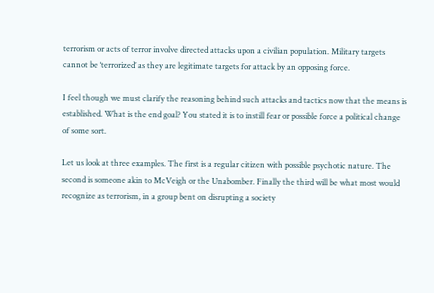terrorism or acts of terror involve directed attacks upon a civilian population. Military targets cannot be ‘terrorized’ as they are legitimate targets for attack by an opposing force.

I feel though we must clarify the reasoning behind such attacks and tactics now that the means is established. What is the end goal? You stated it is to instill fear or possible force a political change of some sort.

Let us look at three examples. The first is a regular citizen with possible psychotic nature. The second is someone akin to McVeigh or the Unabomber. Finally the third will be what most would recognize as terrorism, in a group bent on disrupting a society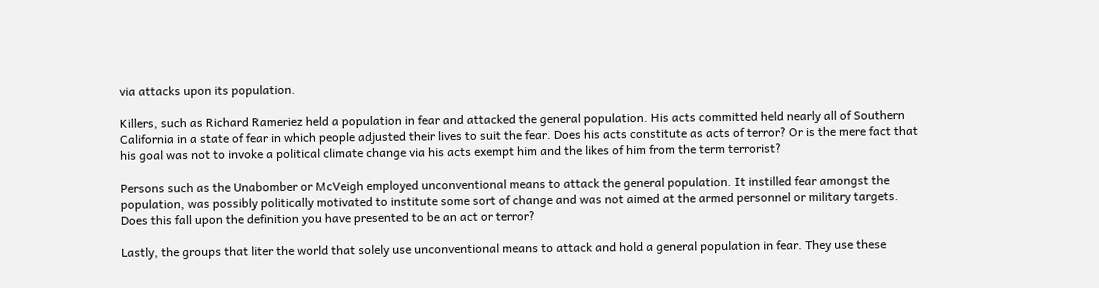via attacks upon its population.

Killers, such as Richard Rameriez held a population in fear and attacked the general population. His acts committed held nearly all of Southern California in a state of fear in which people adjusted their lives to suit the fear. Does his acts constitute as acts of terror? Or is the mere fact that his goal was not to invoke a political climate change via his acts exempt him and the likes of him from the term terrorist?

Persons such as the Unabomber or McVeigh employed unconventional means to attack the general population. It instilled fear amongst the population, was possibly politically motivated to institute some sort of change and was not aimed at the armed personnel or military targets. Does this fall upon the definition you have presented to be an act or terror?

Lastly, the groups that liter the world that solely use unconventional means to attack and hold a general population in fear. They use these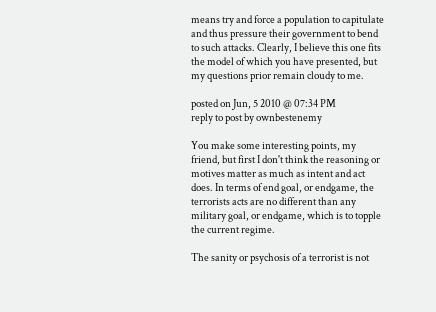means try and force a population to capitulate and thus pressure their government to bend to such attacks. Clearly, I believe this one fits the model of which you have presented, but my questions prior remain cloudy to me.

posted on Jun, 5 2010 @ 07:34 PM
reply to post by ownbestenemy

You make some interesting points, my friend, but first I don't think the reasoning or motives matter as much as intent and act does. In terms of end goal, or endgame, the terrorists acts are no different than any military goal, or endgame, which is to topple the current regime.

The sanity or psychosis of a terrorist is not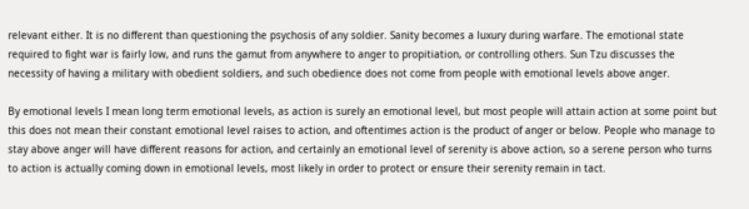relevant either. It is no different than questioning the psychosis of any soldier. Sanity becomes a luxury during warfare. The emotional state required to fight war is fairly low, and runs the gamut from anywhere to anger to propitiation, or controlling others. Sun Tzu discusses the necessity of having a military with obedient soldiers, and such obedience does not come from people with emotional levels above anger.

By emotional levels I mean long term emotional levels, as action is surely an emotional level, but most people will attain action at some point but this does not mean their constant emotional level raises to action, and oftentimes action is the product of anger or below. People who manage to stay above anger will have different reasons for action, and certainly an emotional level of serenity is above action, so a serene person who turns to action is actually coming down in emotional levels, most likely in order to protect or ensure their serenity remain in tact.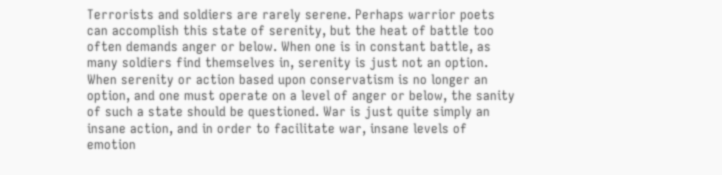Terrorists and soldiers are rarely serene. Perhaps warrior poets can accomplish this state of serenity, but the heat of battle too often demands anger or below. When one is in constant battle, as many soldiers find themselves in, serenity is just not an option. When serenity or action based upon conservatism is no longer an option, and one must operate on a level of anger or below, the sanity of such a state should be questioned. War is just quite simply an insane action, and in order to facilitate war, insane levels of emotion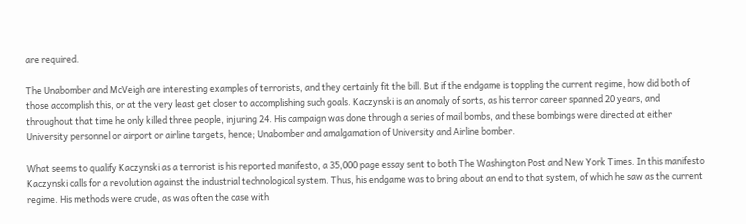are required.

The Unabomber and McVeigh are interesting examples of terrorists, and they certainly fit the bill. But if the endgame is toppling the current regime, how did both of those accomplish this, or at the very least get closer to accomplishing such goals. Kaczynski is an anomaly of sorts, as his terror career spanned 20 years, and throughout that time he only killed three people, injuring 24. His campaign was done through a series of mail bombs, and these bombings were directed at either University personnel or airport or airline targets, hence; Unabomber and amalgamation of University and Airline bomber.

What seems to qualify Kaczynski as a terrorist is his reported manifesto, a 35,000 page essay sent to both The Washington Post and New York Times. In this manifesto Kaczynski calls for a revolution against the industrial technological system. Thus, his endgame was to bring about an end to that system, of which he saw as the current regime. His methods were crude, as was often the case with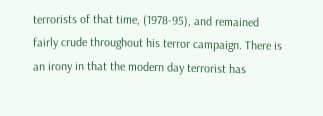terrorists of that time, (1978-95), and remained fairly crude throughout his terror campaign. There is an irony in that the modern day terrorist has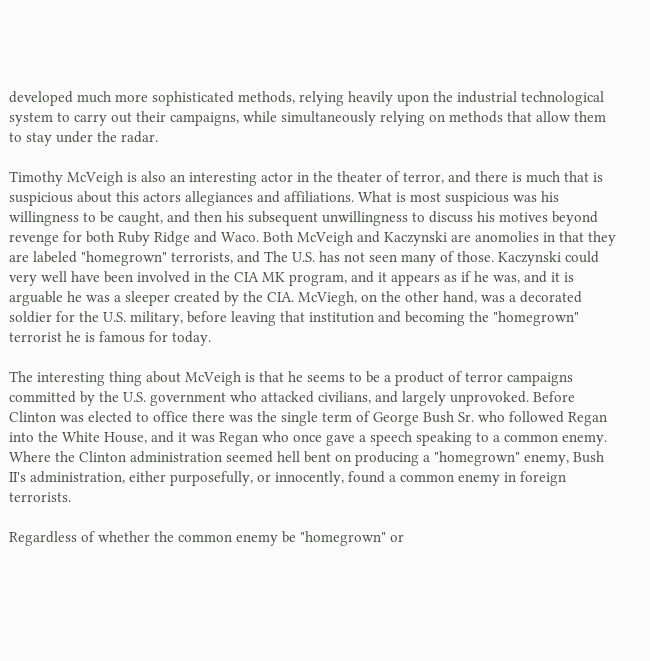developed much more sophisticated methods, relying heavily upon the industrial technological system to carry out their campaigns, while simultaneously relying on methods that allow them to stay under the radar.

Timothy McVeigh is also an interesting actor in the theater of terror, and there is much that is suspicious about this actors allegiances and affiliations. What is most suspicious was his willingness to be caught, and then his subsequent unwillingness to discuss his motives beyond revenge for both Ruby Ridge and Waco. Both McVeigh and Kaczynski are anomolies in that they are labeled "homegrown" terrorists, and The U.S. has not seen many of those. Kaczynski could very well have been involved in the CIA MK program, and it appears as if he was, and it is arguable he was a sleeper created by the CIA. McViegh, on the other hand, was a decorated soldier for the U.S. military, before leaving that institution and becoming the "homegrown" terrorist he is famous for today.

The interesting thing about McVeigh is that he seems to be a product of terror campaigns committed by the U.S. government who attacked civilians, and largely unprovoked. Before Clinton was elected to office there was the single term of George Bush Sr. who followed Regan into the White House, and it was Regan who once gave a speech speaking to a common enemy. Where the Clinton administration seemed hell bent on producing a "homegrown" enemy, Bush II's administration, either purposefully, or innocently, found a common enemy in foreign terrorists.

Regardless of whether the common enemy be "homegrown" or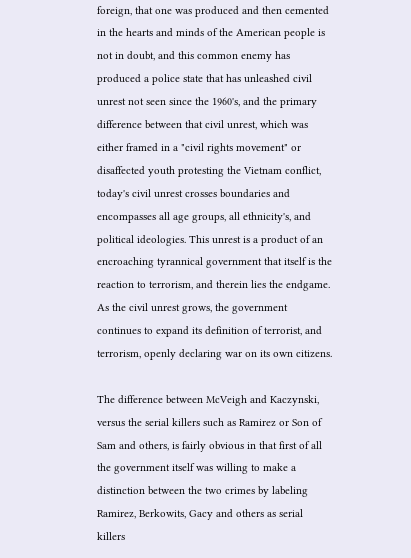foreign, that one was produced and then cemented in the hearts and minds of the American people is not in doubt, and this common enemy has produced a police state that has unleashed civil unrest not seen since the 1960's, and the primary difference between that civil unrest, which was either framed in a "civil rights movement" or disaffected youth protesting the Vietnam conflict, today's civil unrest crosses boundaries and encompasses all age groups, all ethnicity's, and political ideologies. This unrest is a product of an encroaching tyrannical government that itself is the reaction to terrorism, and therein lies the endgame. As the civil unrest grows, the government continues to expand its definition of terrorist, and terrorism, openly declaring war on its own citizens.

The difference between McVeigh and Kaczynski, versus the serial killers such as Ramirez or Son of Sam and others, is fairly obvious in that first of all the government itself was willing to make a distinction between the two crimes by labeling Ramirez, Berkowits, Gacy and others as serial killers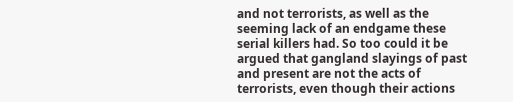and not terrorists, as well as the seeming lack of an endgame these serial killers had. So too could it be argued that gangland slayings of past and present are not the acts of terrorists, even though their actions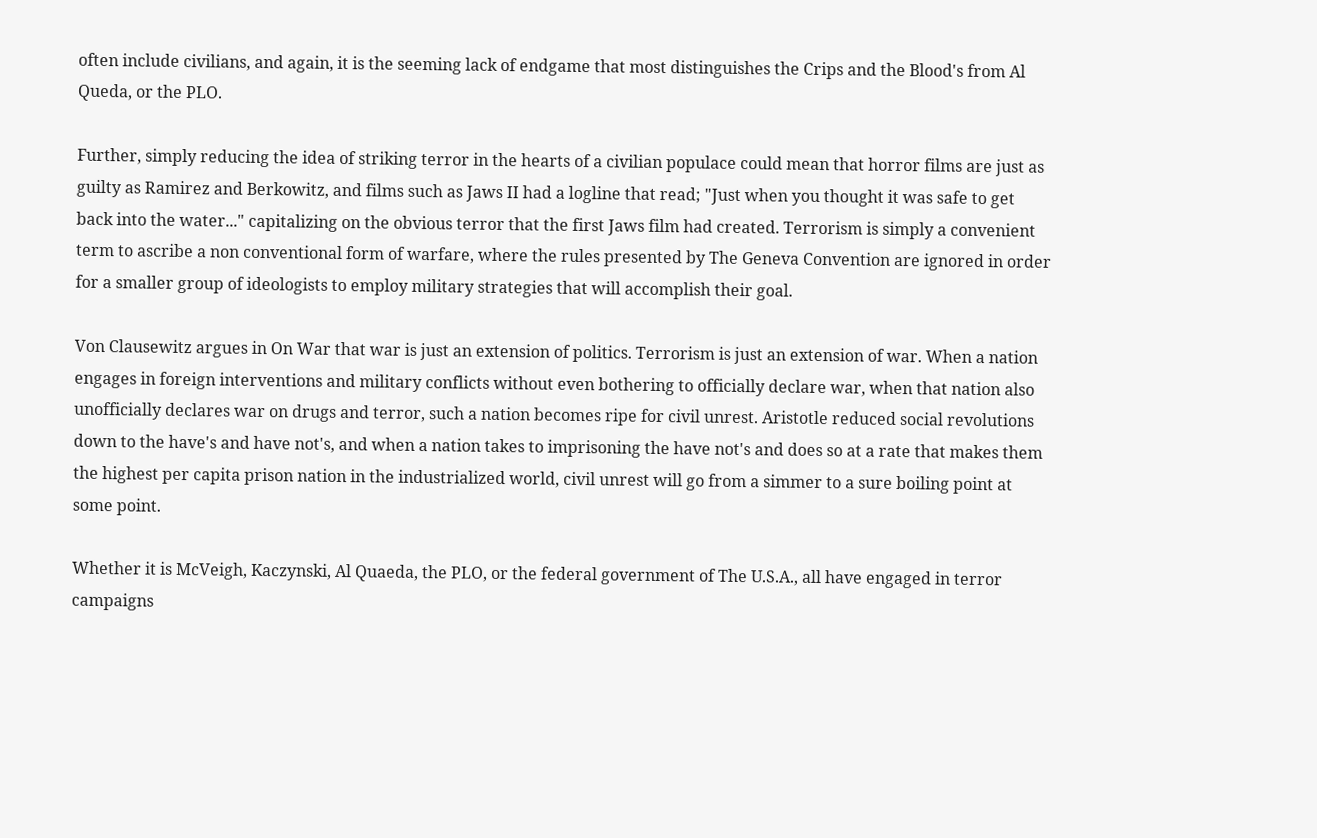often include civilians, and again, it is the seeming lack of endgame that most distinguishes the Crips and the Blood's from Al Queda, or the PLO.

Further, simply reducing the idea of striking terror in the hearts of a civilian populace could mean that horror films are just as guilty as Ramirez and Berkowitz, and films such as Jaws II had a logline that read; "Just when you thought it was safe to get back into the water..." capitalizing on the obvious terror that the first Jaws film had created. Terrorism is simply a convenient term to ascribe a non conventional form of warfare, where the rules presented by The Geneva Convention are ignored in order for a smaller group of ideologists to employ military strategies that will accomplish their goal.

Von Clausewitz argues in On War that war is just an extension of politics. Terrorism is just an extension of war. When a nation engages in foreign interventions and military conflicts without even bothering to officially declare war, when that nation also unofficially declares war on drugs and terror, such a nation becomes ripe for civil unrest. Aristotle reduced social revolutions down to the have's and have not's, and when a nation takes to imprisoning the have not's and does so at a rate that makes them the highest per capita prison nation in the industrialized world, civil unrest will go from a simmer to a sure boiling point at some point.

Whether it is McVeigh, Kaczynski, Al Quaeda, the PLO, or the federal government of The U.S.A., all have engaged in terror campaigns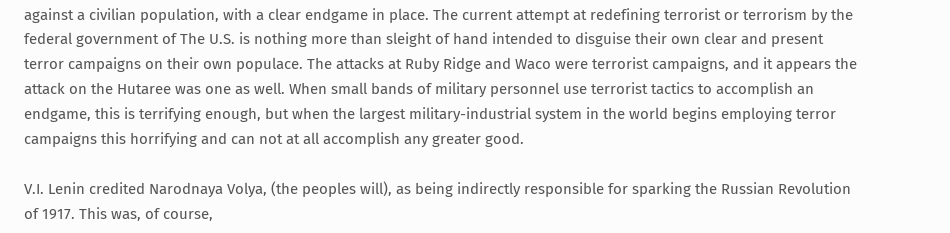against a civilian population, with a clear endgame in place. The current attempt at redefining terrorist or terrorism by the federal government of The U.S. is nothing more than sleight of hand intended to disguise their own clear and present terror campaigns on their own populace. The attacks at Ruby Ridge and Waco were terrorist campaigns, and it appears the attack on the Hutaree was one as well. When small bands of military personnel use terrorist tactics to accomplish an endgame, this is terrifying enough, but when the largest military-industrial system in the world begins employing terror campaigns this horrifying and can not at all accomplish any greater good.

V.I. Lenin credited Narodnaya Volya, (the peoples will), as being indirectly responsible for sparking the Russian Revolution of 1917. This was, of course,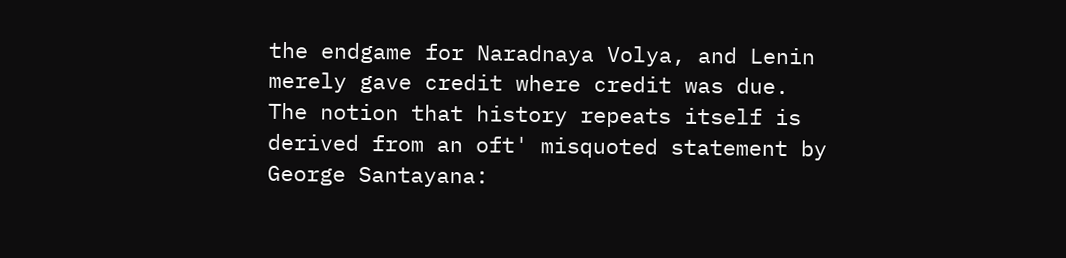the endgame for Naradnaya Volya, and Lenin merely gave credit where credit was due. The notion that history repeats itself is derived from an oft' misquoted statement by George Santayana: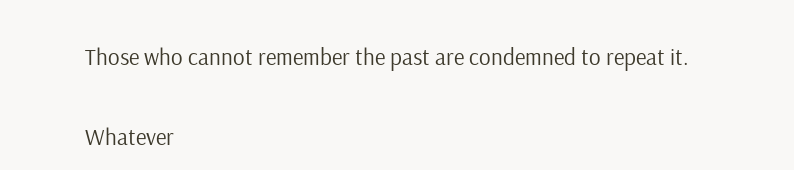Those who cannot remember the past are condemned to repeat it.

Whatever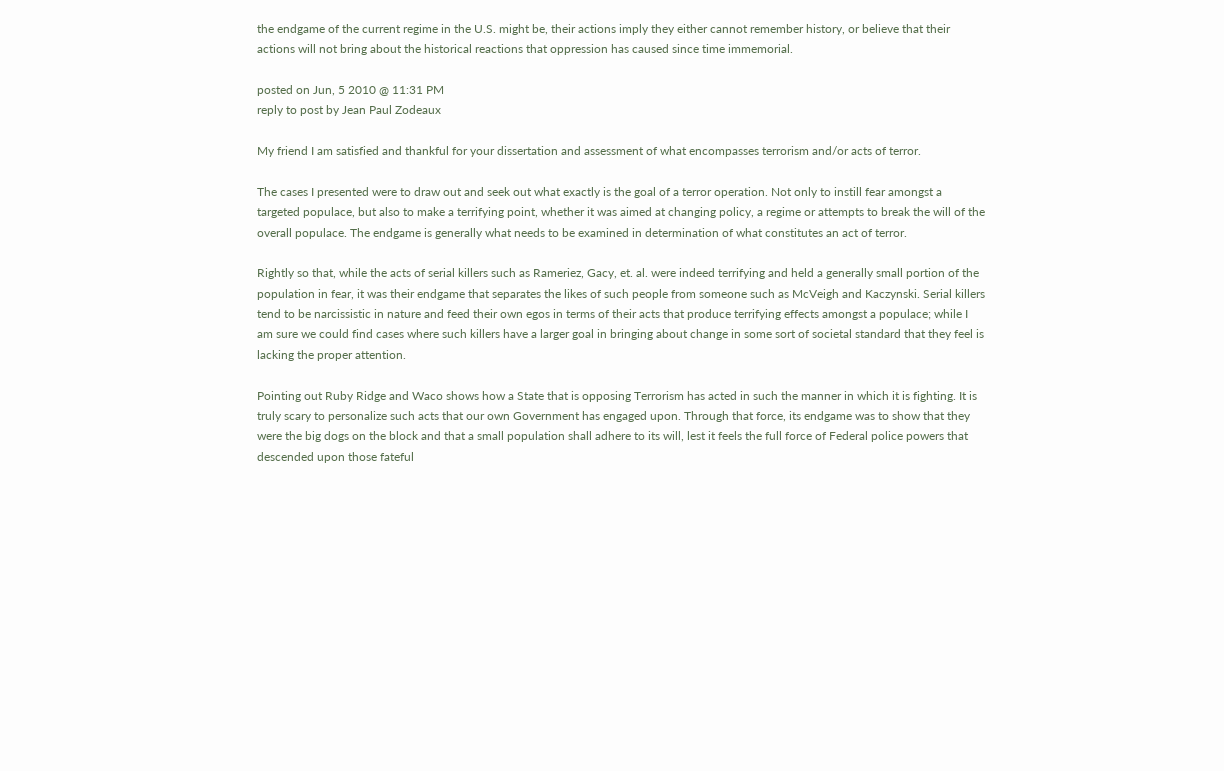the endgame of the current regime in the U.S. might be, their actions imply they either cannot remember history, or believe that their actions will not bring about the historical reactions that oppression has caused since time immemorial.

posted on Jun, 5 2010 @ 11:31 PM
reply to post by Jean Paul Zodeaux

My friend I am satisfied and thankful for your dissertation and assessment of what encompasses terrorism and/or acts of terror.

The cases I presented were to draw out and seek out what exactly is the goal of a terror operation. Not only to instill fear amongst a targeted populace, but also to make a terrifying point, whether it was aimed at changing policy, a regime or attempts to break the will of the overall populace. The endgame is generally what needs to be examined in determination of what constitutes an act of terror.

Rightly so that, while the acts of serial killers such as Rameriez, Gacy, et. al. were indeed terrifying and held a generally small portion of the population in fear, it was their endgame that separates the likes of such people from someone such as McVeigh and Kaczynski. Serial killers tend to be narcissistic in nature and feed their own egos in terms of their acts that produce terrifying effects amongst a populace; while I am sure we could find cases where such killers have a larger goal in bringing about change in some sort of societal standard that they feel is lacking the proper attention.

Pointing out Ruby Ridge and Waco shows how a State that is opposing Terrorism has acted in such the manner in which it is fighting. It is truly scary to personalize such acts that our own Government has engaged upon. Through that force, its endgame was to show that they were the big dogs on the block and that a small population shall adhere to its will, lest it feels the full force of Federal police powers that descended upon those fateful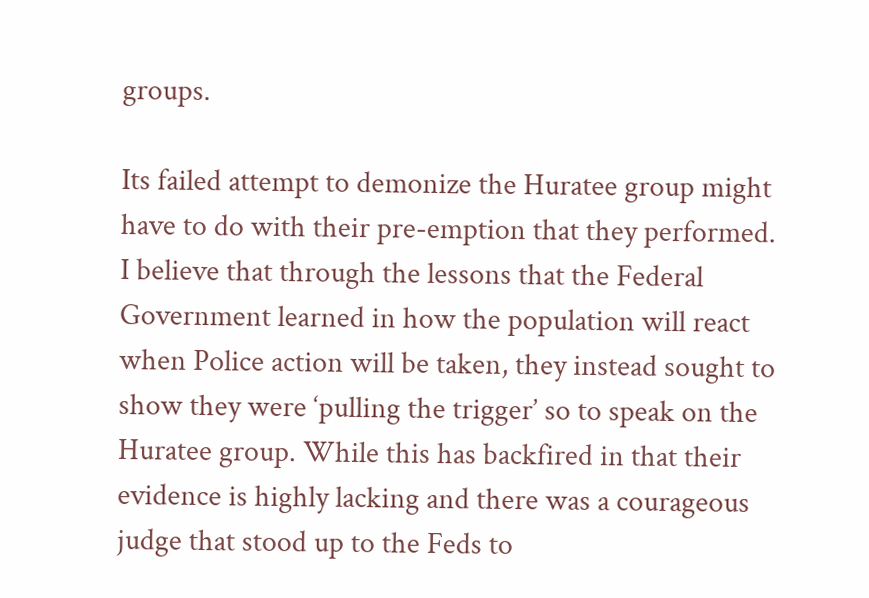groups.

Its failed attempt to demonize the Huratee group might have to do with their pre-emption that they performed. I believe that through the lessons that the Federal Government learned in how the population will react when Police action will be taken, they instead sought to show they were ‘pulling the trigger’ so to speak on the Huratee group. While this has backfired in that their evidence is highly lacking and there was a courageous judge that stood up to the Feds to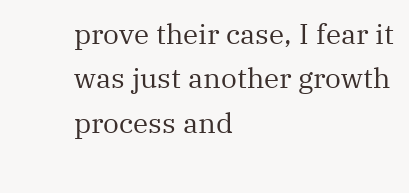prove their case, I fear it was just another growth process and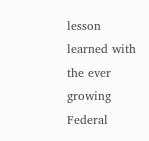lesson learned with the ever growing Federal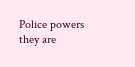Police powers they are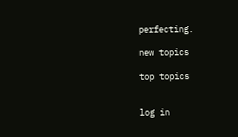perfecting.

new topics

top topics


log in